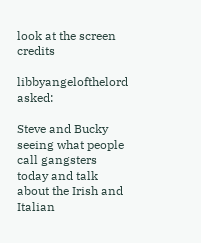look at the screen credits

libbyangelofthelord  asked:

Steve and Bucky seeing what people call gangsters today and talk about the Irish and Italian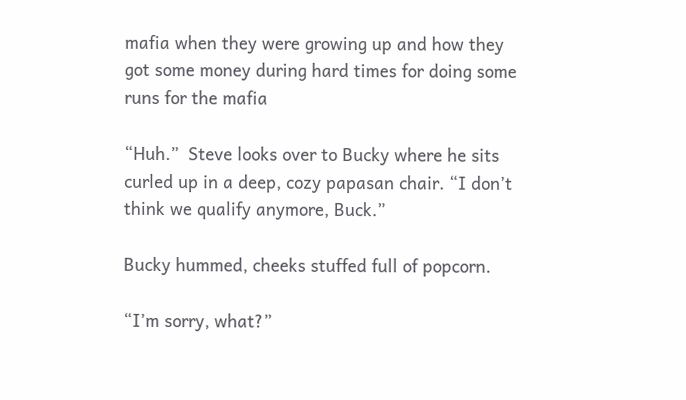mafia when they were growing up and how they got some money during hard times for doing some runs for the mafia

“Huh.”  Steve looks over to Bucky where he sits curled up in a deep, cozy papasan chair. “I don’t think we qualify anymore, Buck.”

Bucky hummed, cheeks stuffed full of popcorn.

“I’m sorry, what?”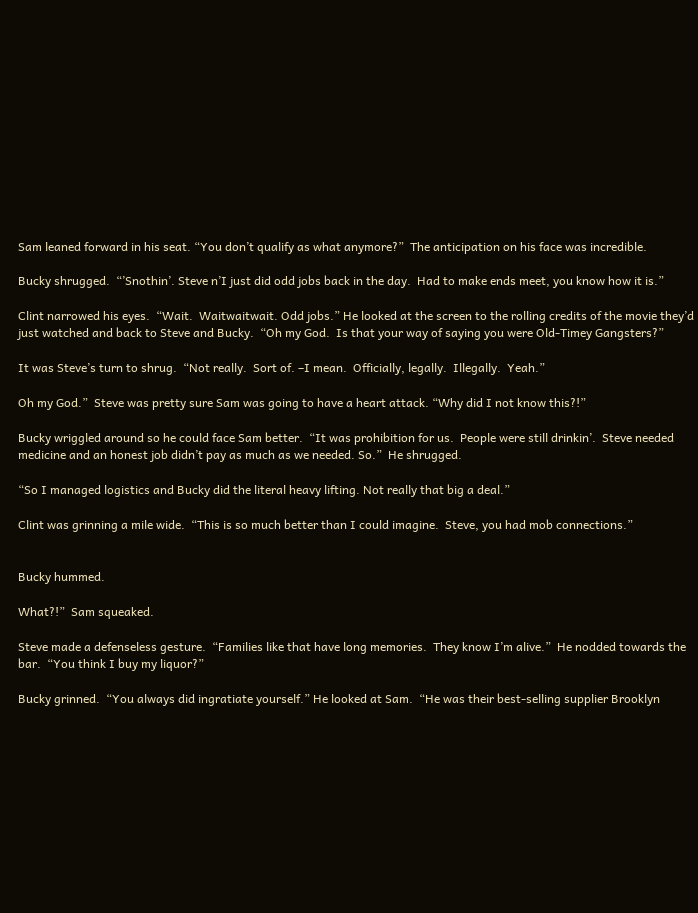Sam leaned forward in his seat. “You don’t qualify as what anymore?”  The anticipation on his face was incredible.

Bucky shrugged.  “’Snothin’. Steve n’I just did odd jobs back in the day.  Had to make ends meet, you know how it is.”

Clint narrowed his eyes.  “Wait.  Waitwaitwait. Odd jobs.” He looked at the screen to the rolling credits of the movie they’d just watched and back to Steve and Bucky.  “Oh my God.  Is that your way of saying you were Old-Timey Gangsters?”

It was Steve’s turn to shrug.  “Not really.  Sort of. –I mean.  Officially, legally.  Illegally.  Yeah.”

Oh my God.”  Steve was pretty sure Sam was going to have a heart attack. “Why did I not know this?!”

Bucky wriggled around so he could face Sam better.  “It was prohibition for us.  People were still drinkin’.  Steve needed medicine and an honest job didn’t pay as much as we needed. So.”  He shrugged.

“So I managed logistics and Bucky did the literal heavy lifting. Not really that big a deal.”

Clint was grinning a mile wide.  “This is so much better than I could imagine.  Steve, you had mob connections.”


Bucky hummed.

What?!”  Sam squeaked.

Steve made a defenseless gesture.  “Families like that have long memories.  They know I’m alive.”  He nodded towards the bar.  “You think I buy my liquor?”

Bucky grinned.  “You always did ingratiate yourself.” He looked at Sam.  “He was their best-selling supplier Brooklyn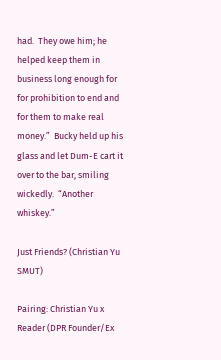had.  They owe him; he helped keep them in business long enough for for prohibition to end and for them to make real money.”  Bucky held up his glass and let Dum-E cart it over to the bar, smiling wickedly.  “Another whiskey.”

Just Friends? (Christian Yu SMUT)

Pairing: Christian Yu x Reader (DPR Founder/Ex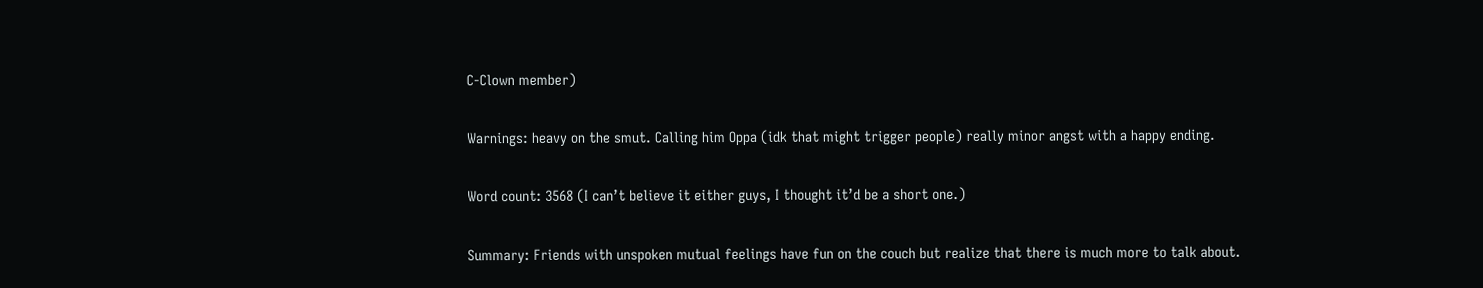C-Clown member)

Warnings: heavy on the smut. Calling him Oppa (idk that might trigger people) really minor angst with a happy ending.

Word count: 3568 (I can’t believe it either guys, I thought it’d be a short one.)

Summary: Friends with unspoken mutual feelings have fun on the couch but realize that there is much more to talk about.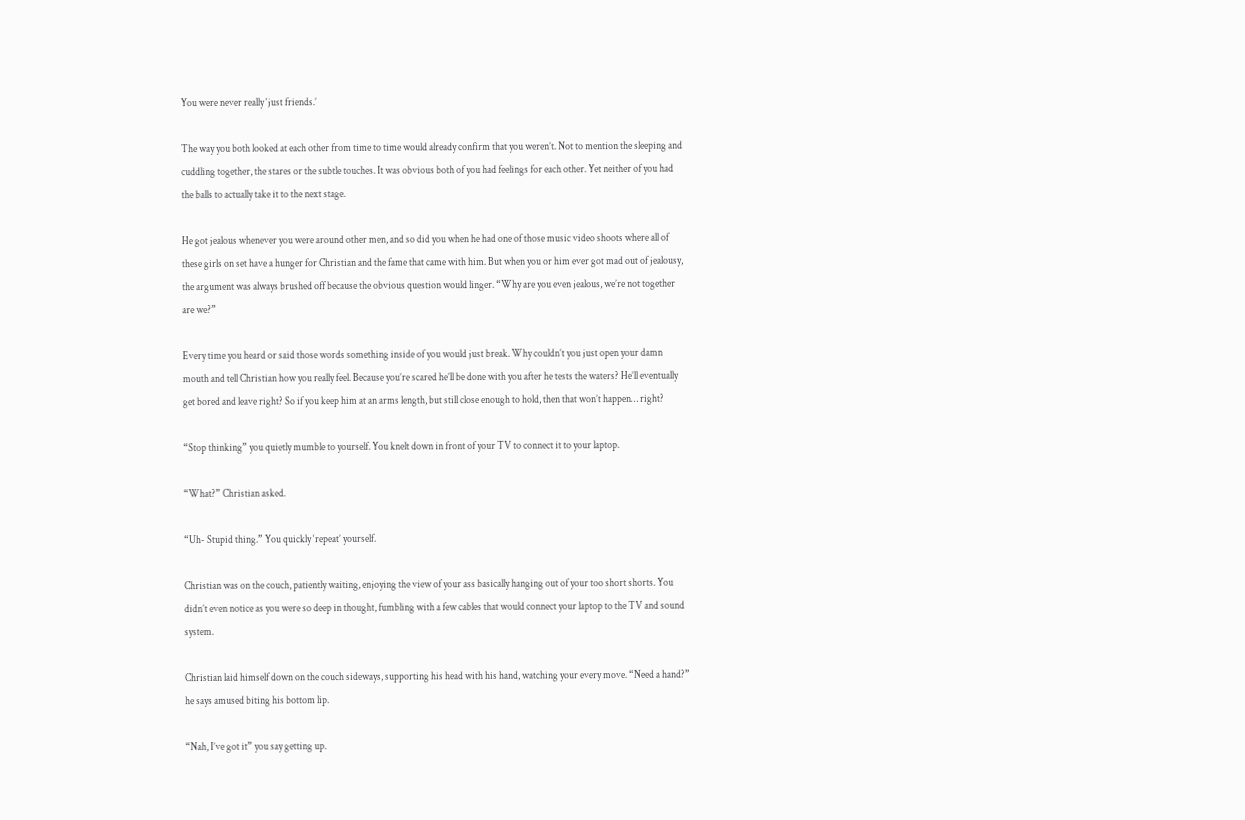You were never really ‘just friends.’

The way you both looked at each other from time to time would already confirm that you weren’t. Not to mention the sleeping and cuddling together, the stares or the subtle touches. It was obvious both of you had feelings for each other. Yet neither of you had the balls to actually take it to the next stage.

He got jealous whenever you were around other men, and so did you when he had one of those music video shoots where all of these girls on set have a hunger for Christian and the fame that came with him. But when you or him ever got mad out of jealousy, the argument was always brushed off because the obvious question would linger. “Why are you even jealous, we’re not together are we?”

Every time you heard or said those words something inside of you would just break. Why couldn’t you just open your damn mouth and tell Christian how you really feel. Because you’re scared he’ll be done with you after he tests the waters? He’ll eventually get bored and leave right? So if you keep him at an arms length, but still close enough to hold, then that won’t happen… right?

“Stop thinking” you quietly mumble to yourself. You knelt down in front of your TV to connect it to your laptop.

“What?” Christian asked.

“Uh- Stupid thing.” You quickly ‘repeat’ yourself.

Christian was on the couch, patiently waiting, enjoying the view of your ass basically hanging out of your too short shorts. You didn’t even notice as you were so deep in thought, fumbling with a few cables that would connect your laptop to the TV and sound system.

Christian laid himself down on the couch sideways, supporting his head with his hand, watching your every move. “Need a hand?” he says amused biting his bottom lip.

“Nah, I’ve got it” you say getting up.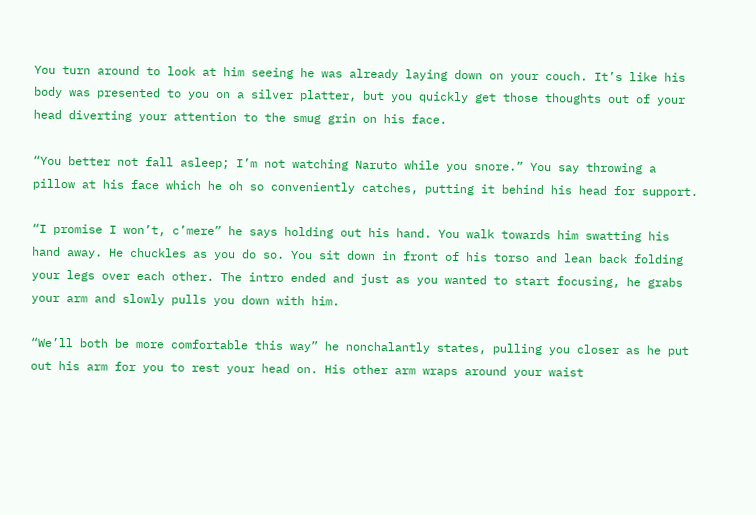You turn around to look at him seeing he was already laying down on your couch. It’s like his body was presented to you on a silver platter, but you quickly get those thoughts out of your head diverting your attention to the smug grin on his face.

“You better not fall asleep; I’m not watching Naruto while you snore.” You say throwing a pillow at his face which he oh so conveniently catches, putting it behind his head for support.

“I promise I won’t, c’mere” he says holding out his hand. You walk towards him swatting his hand away. He chuckles as you do so. You sit down in front of his torso and lean back folding your legs over each other. The intro ended and just as you wanted to start focusing, he grabs your arm and slowly pulls you down with him.

“We’ll both be more comfortable this way” he nonchalantly states, pulling you closer as he put out his arm for you to rest your head on. His other arm wraps around your waist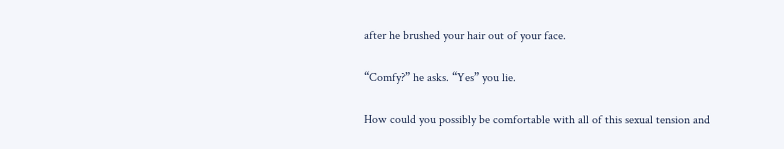after he brushed your hair out of your face.

“Comfy?” he asks. “Yes” you lie.

How could you possibly be comfortable with all of this sexual tension and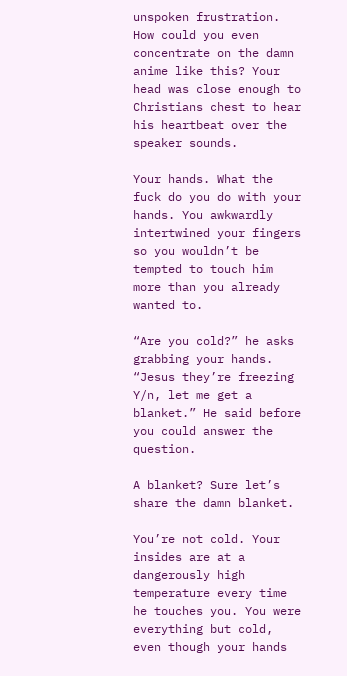unspoken frustration. How could you even concentrate on the damn anime like this? Your head was close enough to Christians chest to hear his heartbeat over the speaker sounds.

Your hands. What the fuck do you do with your hands. You awkwardly intertwined your fingers so you wouldn’t be tempted to touch him more than you already wanted to.

“Are you cold?” he asks grabbing your hands. “Jesus they’re freezing Y/n, let me get a blanket.” He said before you could answer the question.

A blanket? Sure let’s share the damn blanket.

You’re not cold. Your insides are at a dangerously high temperature every time he touches you. You were everything but cold, even though your hands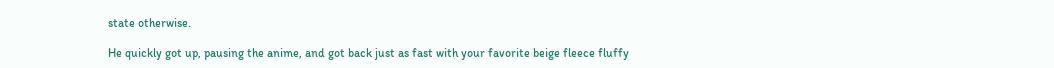state otherwise.

He quickly got up, pausing the anime, and got back just as fast with your favorite beige fleece fluffy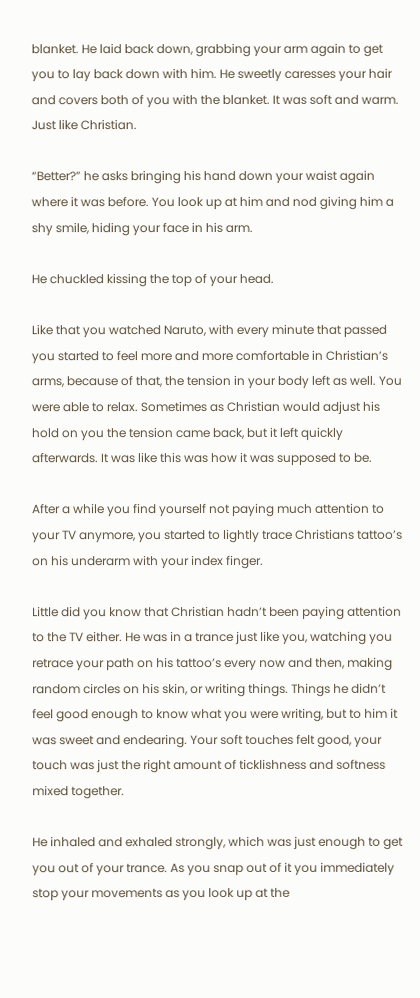blanket. He laid back down, grabbing your arm again to get you to lay back down with him. He sweetly caresses your hair and covers both of you with the blanket. It was soft and warm. Just like Christian.

“Better?” he asks bringing his hand down your waist again where it was before. You look up at him and nod giving him a shy smile, hiding your face in his arm.

He chuckled kissing the top of your head.

Like that you watched Naruto, with every minute that passed you started to feel more and more comfortable in Christian’s arms, because of that, the tension in your body left as well. You were able to relax. Sometimes as Christian would adjust his hold on you the tension came back, but it left quickly afterwards. It was like this was how it was supposed to be.

After a while you find yourself not paying much attention to your TV anymore, you started to lightly trace Christians tattoo’s on his underarm with your index finger.

Little did you know that Christian hadn’t been paying attention to the TV either. He was in a trance just like you, watching you retrace your path on his tattoo’s every now and then, making random circles on his skin, or writing things. Things he didn’t feel good enough to know what you were writing, but to him it was sweet and endearing. Your soft touches felt good, your touch was just the right amount of ticklishness and softness mixed together.

He inhaled and exhaled strongly, which was just enough to get you out of your trance. As you snap out of it you immediately stop your movements as you look up at the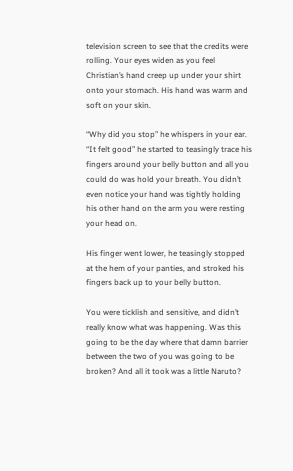television screen to see that the credits were rolling. Your eyes widen as you feel Christian’s hand creep up under your shirt onto your stomach. His hand was warm and soft on your skin.

“Why did you stop” he whispers in your ear. “It felt good” he started to teasingly trace his fingers around your belly button and all you could do was hold your breath. You didn’t even notice your hand was tightly holding his other hand on the arm you were resting your head on.

His finger went lower, he teasingly stopped at the hem of your panties, and stroked his fingers back up to your belly button.

You were ticklish and sensitive, and didn’t really know what was happening. Was this going to be the day where that damn barrier between the two of you was going to be broken? And all it took was a little Naruto?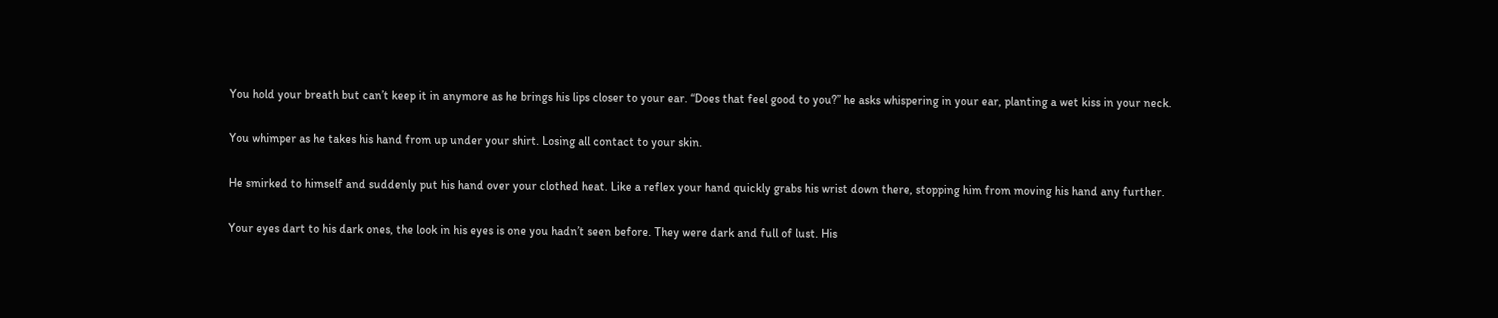You hold your breath but can’t keep it in anymore as he brings his lips closer to your ear. “Does that feel good to you?” he asks whispering in your ear, planting a wet kiss in your neck.

You whimper as he takes his hand from up under your shirt. Losing all contact to your skin.

He smirked to himself and suddenly put his hand over your clothed heat. Like a reflex your hand quickly grabs his wrist down there, stopping him from moving his hand any further.

Your eyes dart to his dark ones, the look in his eyes is one you hadn’t seen before. They were dark and full of lust. His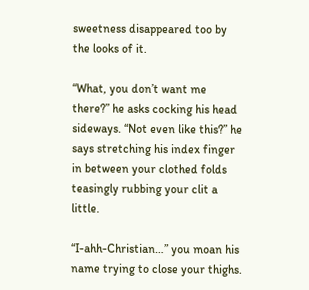sweetness disappeared too by the looks of it.

“What, you don’t want me there?” he asks cocking his head sideways. “Not even like this?” he says stretching his index finger in between your clothed folds teasingly rubbing your clit a little.

“I-ahh-Christian…” you moan his name trying to close your thighs.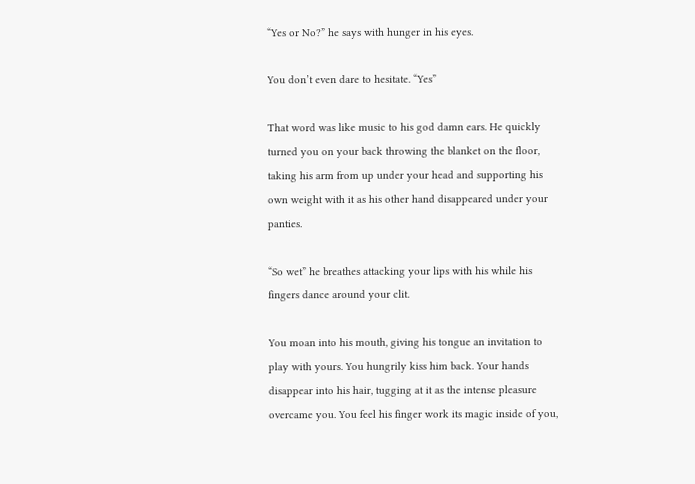“Yes or No?” he says with hunger in his eyes.

You don’t even dare to hesitate. “Yes”

That word was like music to his god damn ears. He quickly turned you on your back throwing the blanket on the floor, taking his arm from up under your head and supporting his own weight with it as his other hand disappeared under your panties.

“So wet” he breathes attacking your lips with his while his fingers dance around your clit.

You moan into his mouth, giving his tongue an invitation to play with yours. You hungrily kiss him back. Your hands disappear into his hair, tugging at it as the intense pleasure overcame you. You feel his finger work its magic inside of you,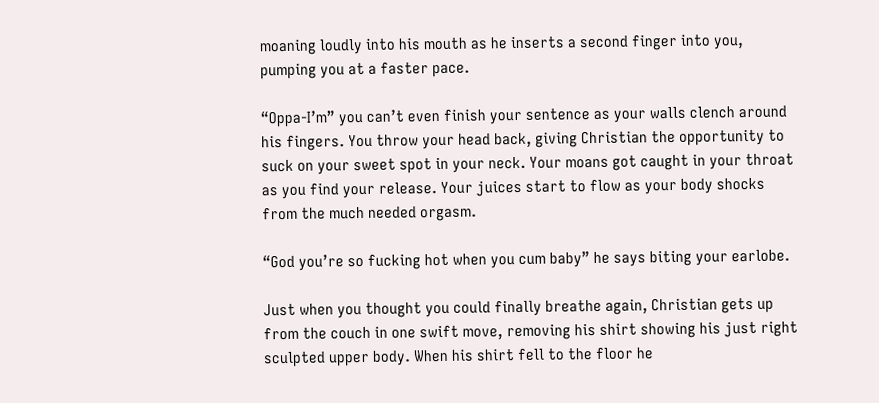moaning loudly into his mouth as he inserts a second finger into you, pumping you at a faster pace.

“Oppa-I’m” you can’t even finish your sentence as your walls clench around his fingers. You throw your head back, giving Christian the opportunity to suck on your sweet spot in your neck. Your moans got caught in your throat as you find your release. Your juices start to flow as your body shocks from the much needed orgasm.

“God you’re so fucking hot when you cum baby” he says biting your earlobe.

Just when you thought you could finally breathe again, Christian gets up from the couch in one swift move, removing his shirt showing his just right sculpted upper body. When his shirt fell to the floor he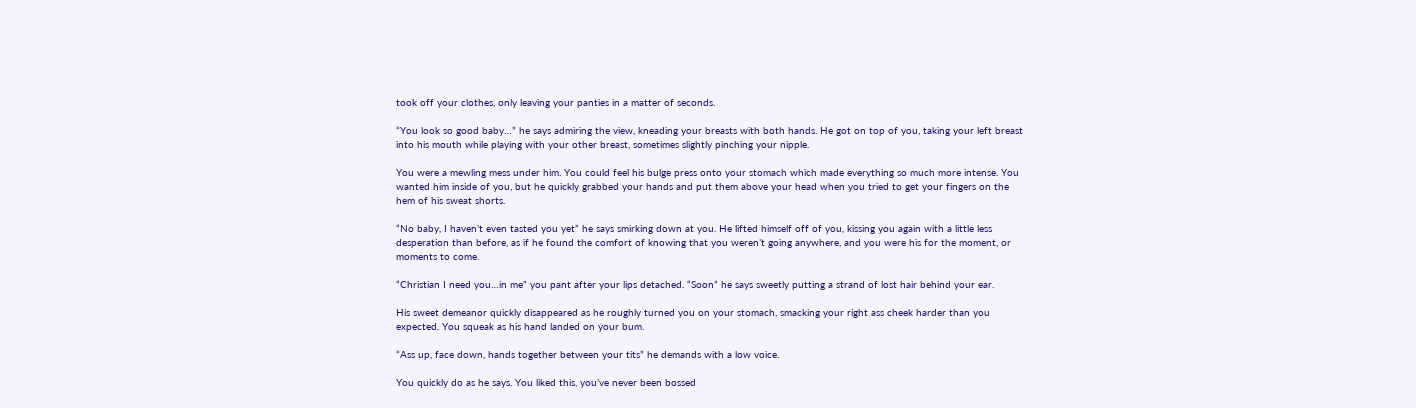took off your clothes, only leaving your panties in a matter of seconds.

“You look so good baby…” he says admiring the view, kneading your breasts with both hands. He got on top of you, taking your left breast into his mouth while playing with your other breast, sometimes slightly pinching your nipple.

You were a mewling mess under him. You could feel his bulge press onto your stomach which made everything so much more intense. You wanted him inside of you, but he quickly grabbed your hands and put them above your head when you tried to get your fingers on the hem of his sweat shorts.

“No baby, I haven’t even tasted you yet” he says smirking down at you. He lifted himself off of you, kissing you again with a little less desperation than before, as if he found the comfort of knowing that you weren’t going anywhere, and you were his for the moment, or moments to come.

“Christian I need you…in me” you pant after your lips detached. “Soon” he says sweetly putting a strand of lost hair behind your ear.

His sweet demeanor quickly disappeared as he roughly turned you on your stomach, smacking your right ass cheek harder than you expected. You squeak as his hand landed on your bum.

“Ass up, face down, hands together between your tits” he demands with a low voice.

You quickly do as he says. You liked this, you’ve never been bossed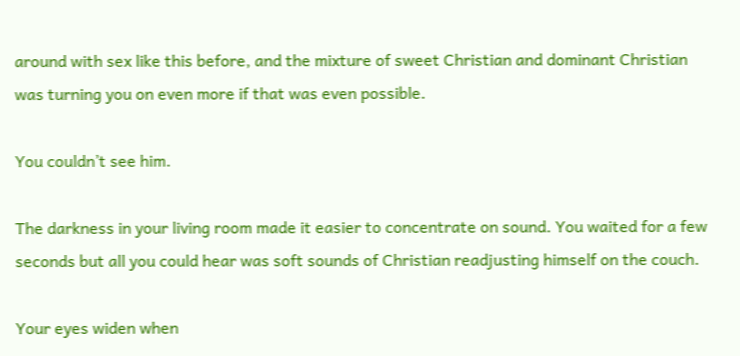around with sex like this before, and the mixture of sweet Christian and dominant Christian was turning you on even more if that was even possible.

You couldn’t see him.

The darkness in your living room made it easier to concentrate on sound. You waited for a few seconds but all you could hear was soft sounds of Christian readjusting himself on the couch.

Your eyes widen when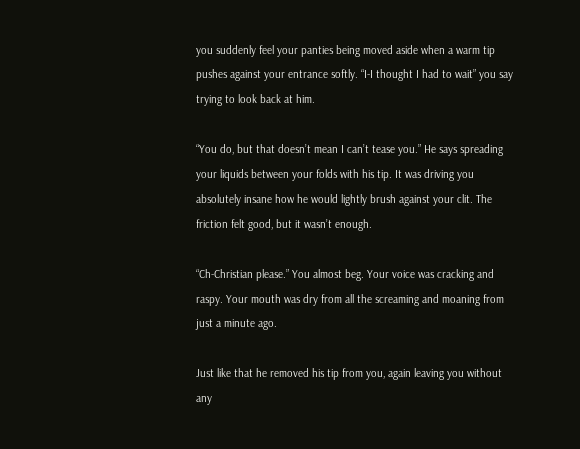you suddenly feel your panties being moved aside when a warm tip pushes against your entrance softly. “I-I thought I had to wait” you say trying to look back at him.

“You do, but that doesn’t mean I can’t tease you.” He says spreading your liquids between your folds with his tip. It was driving you absolutely insane how he would lightly brush against your clit. The friction felt good, but it wasn’t enough.

“Ch-Christian please.” You almost beg. Your voice was cracking and raspy. Your mouth was dry from all the screaming and moaning from just a minute ago.

Just like that he removed his tip from you, again leaving you without any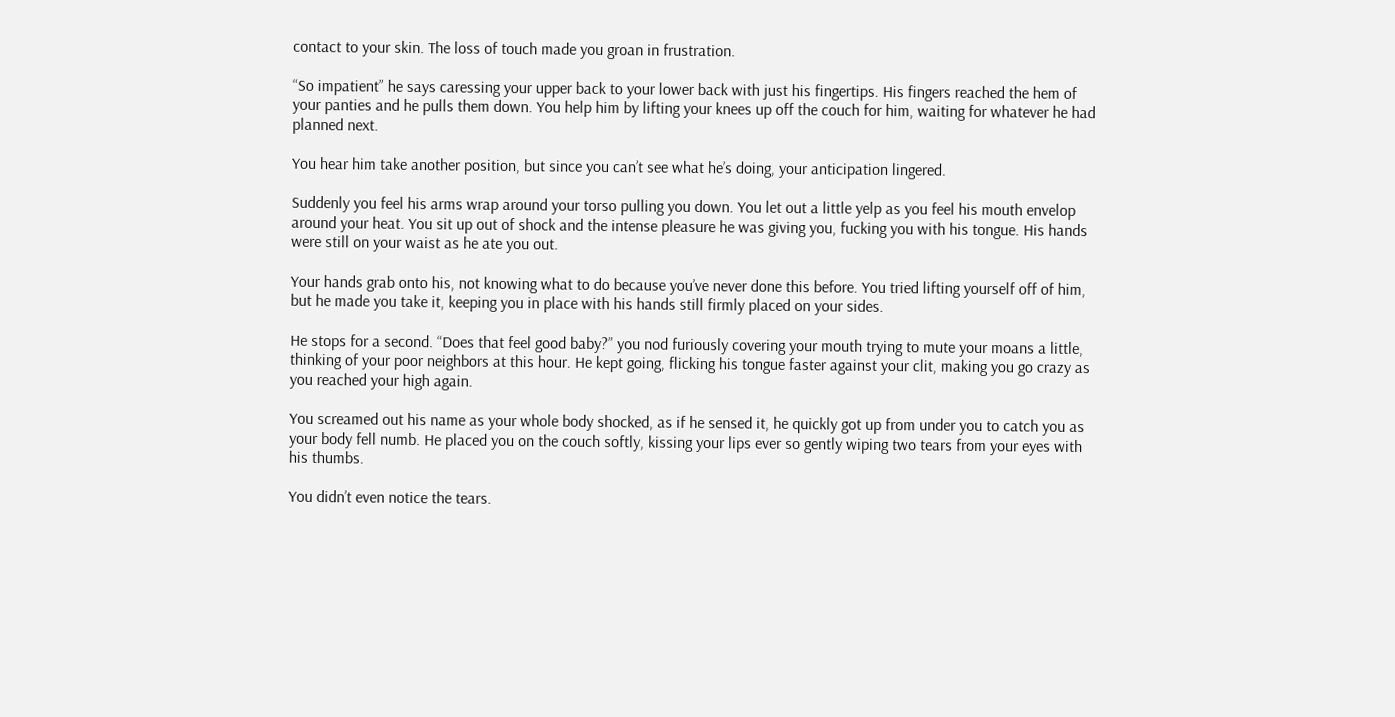contact to your skin. The loss of touch made you groan in frustration.

“So impatient” he says caressing your upper back to your lower back with just his fingertips. His fingers reached the hem of your panties and he pulls them down. You help him by lifting your knees up off the couch for him, waiting for whatever he had planned next.

You hear him take another position, but since you can’t see what he’s doing, your anticipation lingered.

Suddenly you feel his arms wrap around your torso pulling you down. You let out a little yelp as you feel his mouth envelop around your heat. You sit up out of shock and the intense pleasure he was giving you, fucking you with his tongue. His hands were still on your waist as he ate you out.

Your hands grab onto his, not knowing what to do because you’ve never done this before. You tried lifting yourself off of him, but he made you take it, keeping you in place with his hands still firmly placed on your sides.

He stops for a second. “Does that feel good baby?” you nod furiously covering your mouth trying to mute your moans a little, thinking of your poor neighbors at this hour. He kept going, flicking his tongue faster against your clit, making you go crazy as you reached your high again.

You screamed out his name as your whole body shocked, as if he sensed it, he quickly got up from under you to catch you as your body fell numb. He placed you on the couch softly, kissing your lips ever so gently wiping two tears from your eyes with his thumbs.

You didn’t even notice the tears.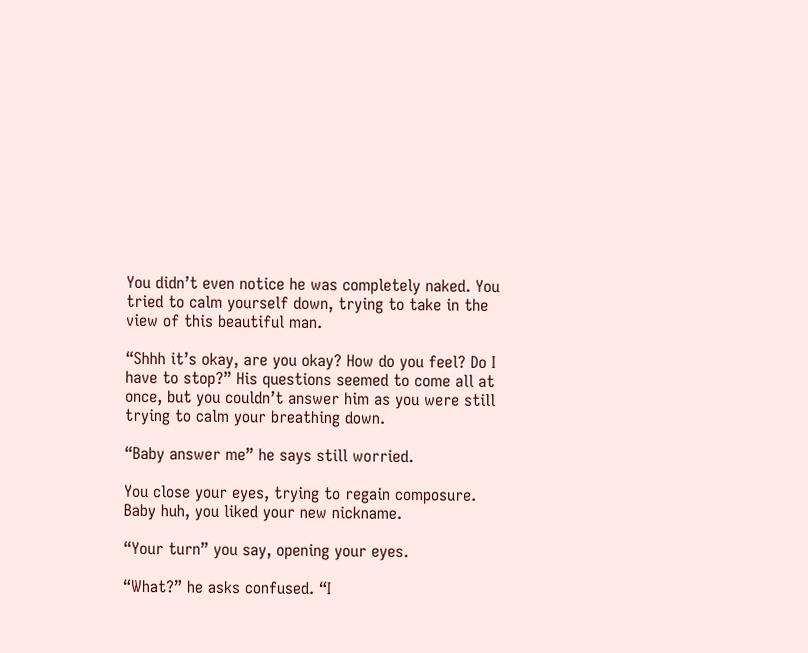You didn’t even notice he was completely naked. You tried to calm yourself down, trying to take in the view of this beautiful man.

“Shhh it’s okay, are you okay? How do you feel? Do I have to stop?” His questions seemed to come all at once, but you couldn’t answer him as you were still trying to calm your breathing down.

“Baby answer me” he says still worried.

You close your eyes, trying to regain composure. Baby huh, you liked your new nickname.

“Your turn” you say, opening your eyes.

“What?” he asks confused. “I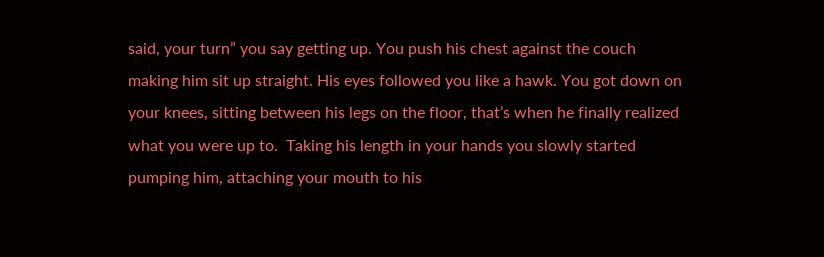said, your turn” you say getting up. You push his chest against the couch making him sit up straight. His eyes followed you like a hawk. You got down on your knees, sitting between his legs on the floor, that’s when he finally realized what you were up to.  Taking his length in your hands you slowly started pumping him, attaching your mouth to his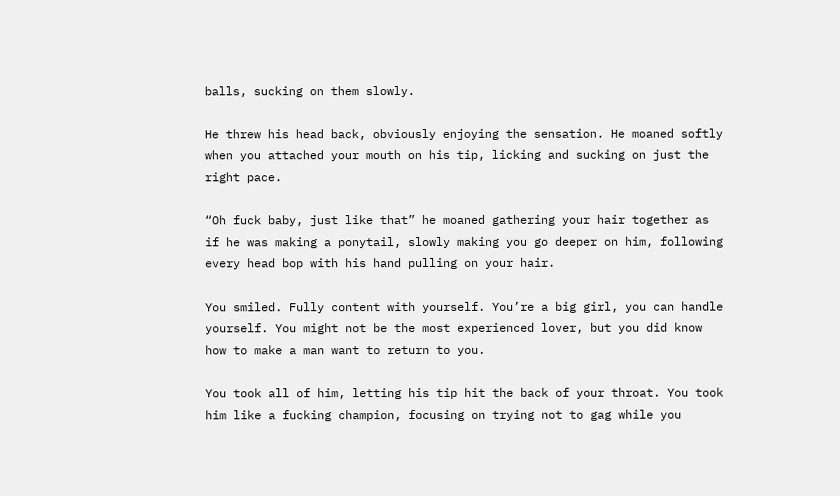balls, sucking on them slowly.

He threw his head back, obviously enjoying the sensation. He moaned softly when you attached your mouth on his tip, licking and sucking on just the right pace.

“Oh fuck baby, just like that” he moaned gathering your hair together as if he was making a ponytail, slowly making you go deeper on him, following every head bop with his hand pulling on your hair.

You smiled. Fully content with yourself. You’re a big girl, you can handle yourself. You might not be the most experienced lover, but you did know how to make a man want to return to you.

You took all of him, letting his tip hit the back of your throat. You took him like a fucking champion, focusing on trying not to gag while you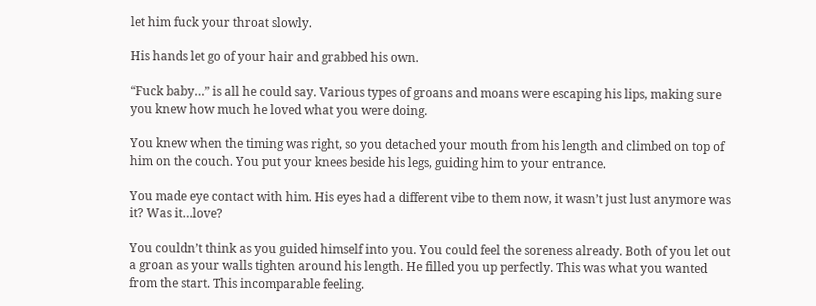let him fuck your throat slowly.

His hands let go of your hair and grabbed his own.

“Fuck baby…” is all he could say. Various types of groans and moans were escaping his lips, making sure you knew how much he loved what you were doing.

You knew when the timing was right, so you detached your mouth from his length and climbed on top of him on the couch. You put your knees beside his legs, guiding him to your entrance.

You made eye contact with him. His eyes had a different vibe to them now, it wasn’t just lust anymore was it? Was it…love?

You couldn’t think as you guided himself into you. You could feel the soreness already. Both of you let out a groan as your walls tighten around his length. He filled you up perfectly. This was what you wanted from the start. This incomparable feeling.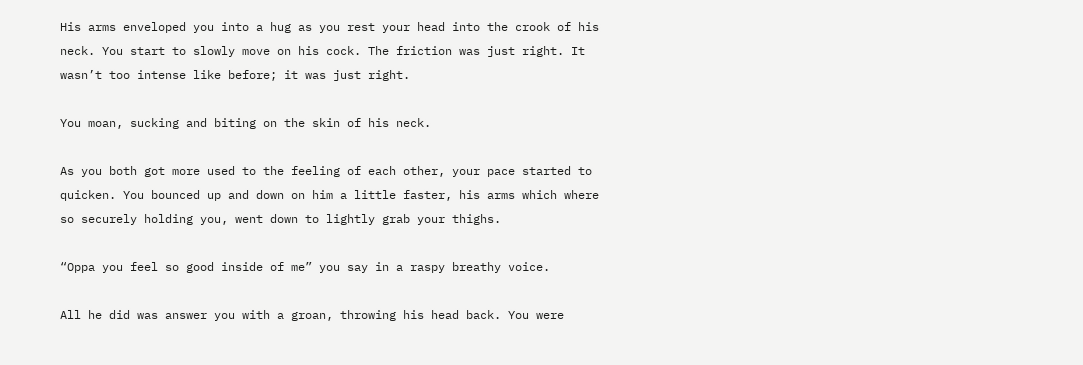His arms enveloped you into a hug as you rest your head into the crook of his neck. You start to slowly move on his cock. The friction was just right. It wasn’t too intense like before; it was just right.

You moan, sucking and biting on the skin of his neck.

As you both got more used to the feeling of each other, your pace started to quicken. You bounced up and down on him a little faster, his arms which where so securely holding you, went down to lightly grab your thighs.

“Oppa you feel so good inside of me” you say in a raspy breathy voice.

All he did was answer you with a groan, throwing his head back. You were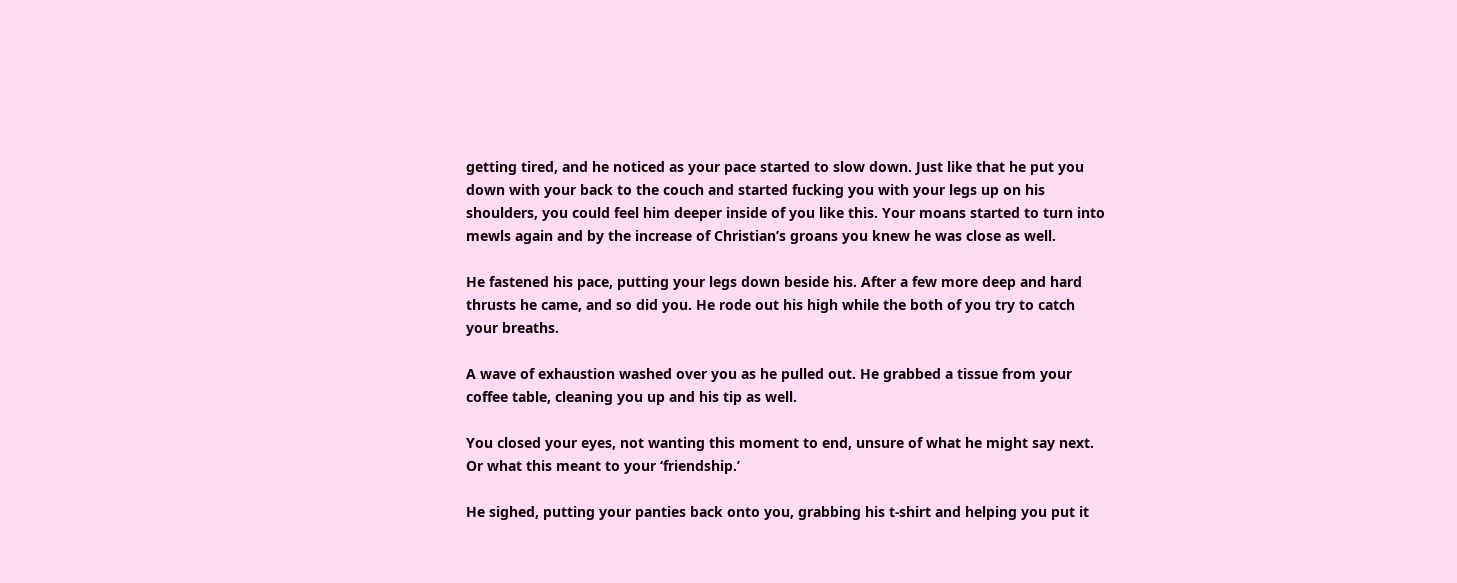getting tired, and he noticed as your pace started to slow down. Just like that he put you down with your back to the couch and started fucking you with your legs up on his shoulders, you could feel him deeper inside of you like this. Your moans started to turn into mewls again and by the increase of Christian’s groans you knew he was close as well.

He fastened his pace, putting your legs down beside his. After a few more deep and hard thrusts he came, and so did you. He rode out his high while the both of you try to catch your breaths.

A wave of exhaustion washed over you as he pulled out. He grabbed a tissue from your coffee table, cleaning you up and his tip as well.

You closed your eyes, not wanting this moment to end, unsure of what he might say next. Or what this meant to your ‘friendship.’

He sighed, putting your panties back onto you, grabbing his t-shirt and helping you put it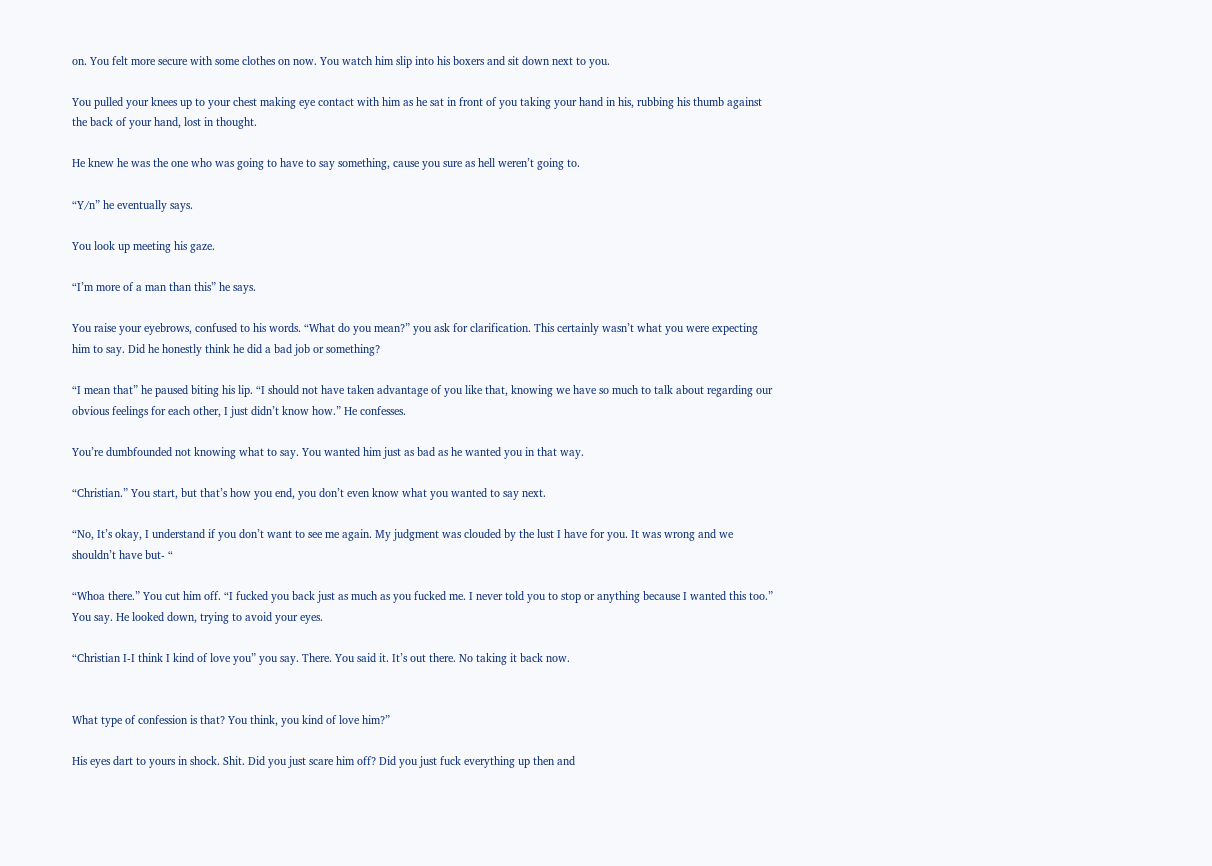on. You felt more secure with some clothes on now. You watch him slip into his boxers and sit down next to you.

You pulled your knees up to your chest making eye contact with him as he sat in front of you taking your hand in his, rubbing his thumb against the back of your hand, lost in thought.

He knew he was the one who was going to have to say something, cause you sure as hell weren’t going to.

“Y/n” he eventually says.

You look up meeting his gaze.

“I’m more of a man than this” he says.

You raise your eyebrows, confused to his words. “What do you mean?” you ask for clarification. This certainly wasn’t what you were expecting him to say. Did he honestly think he did a bad job or something?

“I mean that” he paused biting his lip. “I should not have taken advantage of you like that, knowing we have so much to talk about regarding our obvious feelings for each other, I just didn’t know how.” He confesses.

You’re dumbfounded not knowing what to say. You wanted him just as bad as he wanted you in that way.

“Christian.” You start, but that’s how you end, you don’t even know what you wanted to say next.

“No, It’s okay, I understand if you don’t want to see me again. My judgment was clouded by the lust I have for you. It was wrong and we shouldn’t have but- “

“Whoa there.” You cut him off. “I fucked you back just as much as you fucked me. I never told you to stop or anything because I wanted this too.” You say. He looked down, trying to avoid your eyes.

“Christian I-I think I kind of love you” you say. There. You said it. It’s out there. No taking it back now.


What type of confession is that? You think, you kind of love him?”

His eyes dart to yours in shock. Shit. Did you just scare him off? Did you just fuck everything up then and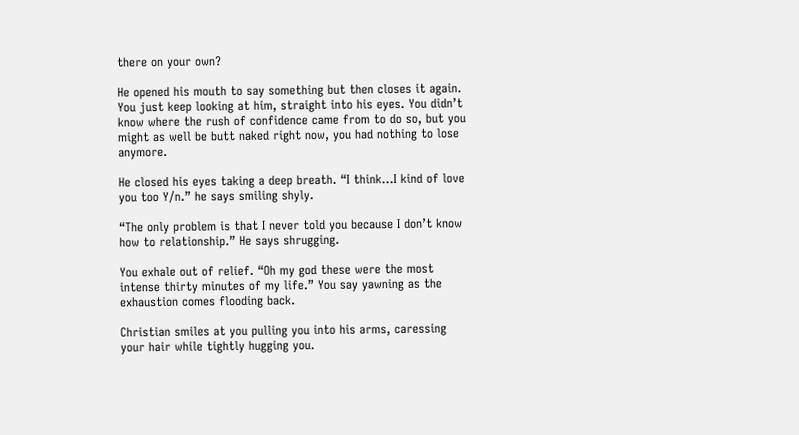there on your own?

He opened his mouth to say something but then closes it again. You just keep looking at him, straight into his eyes. You didn’t know where the rush of confidence came from to do so, but you might as well be butt naked right now, you had nothing to lose anymore.

He closed his eyes taking a deep breath. “I think…I kind of love you too Y/n.” he says smiling shyly.

“The only problem is that I never told you because I don’t know how to relationship.” He says shrugging.

You exhale out of relief. “Oh my god these were the most intense thirty minutes of my life.” You say yawning as the exhaustion comes flooding back.

Christian smiles at you pulling you into his arms, caressing your hair while tightly hugging you.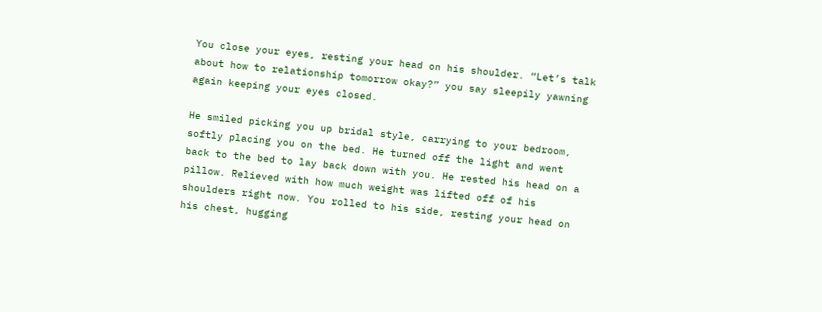You close your eyes, resting your head on his shoulder. “Let’s talk about how to relationship tomorrow okay?” you say sleepily yawning again keeping your eyes closed.

He smiled picking you up bridal style, carrying to your bedroom, softly placing you on the bed. He turned off the light and went back to the bed to lay back down with you. He rested his head on a pillow. Relieved with how much weight was lifted off of his shoulders right now. You rolled to his side, resting your head on his chest, hugging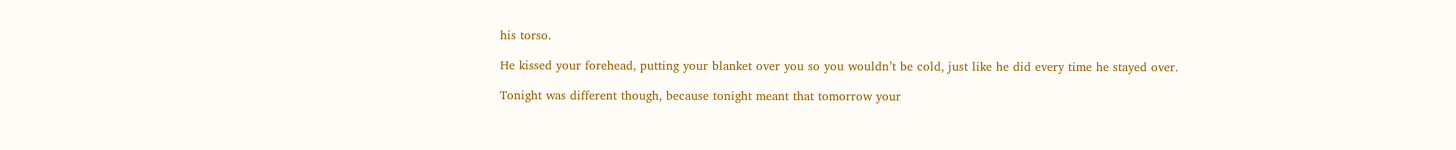his torso.

He kissed your forehead, putting your blanket over you so you wouldn’t be cold, just like he did every time he stayed over.

Tonight was different though, because tonight meant that tomorrow your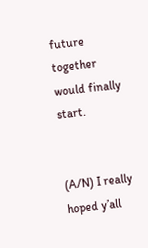future together would finally start.


(A/N) I really hoped y’all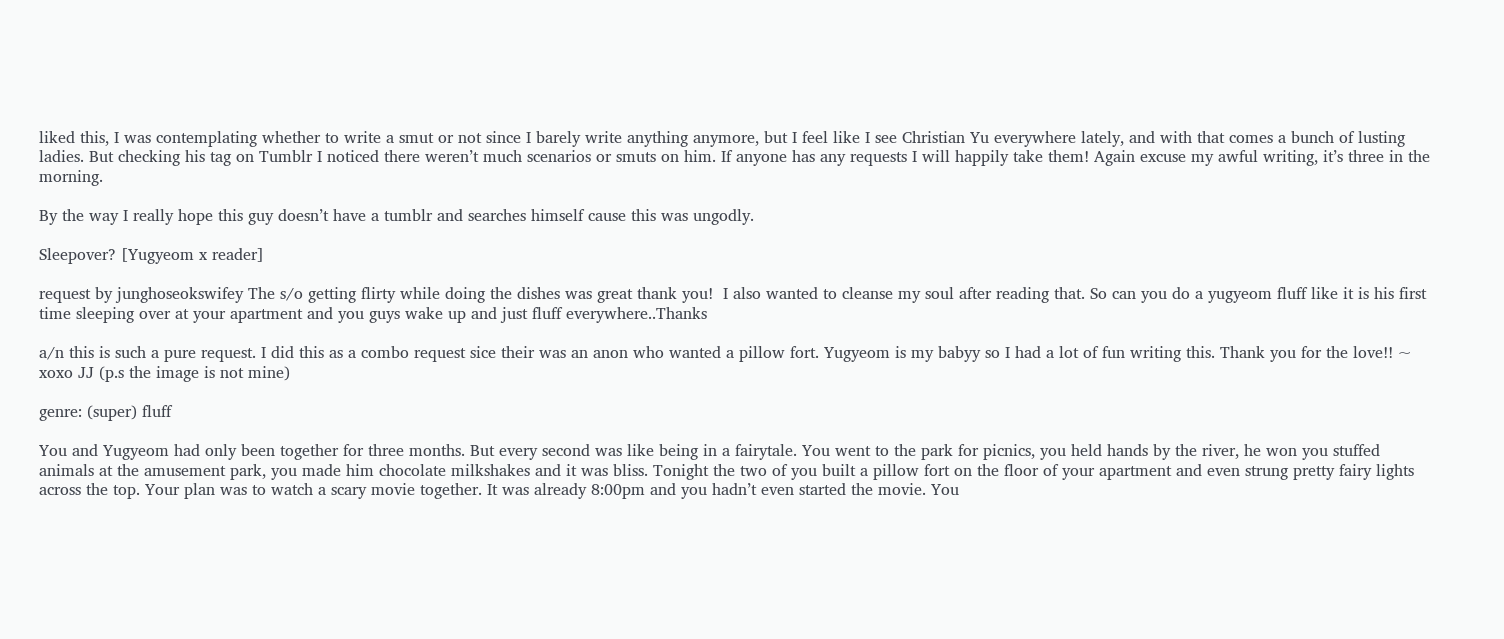liked this, I was contemplating whether to write a smut or not since I barely write anything anymore, but I feel like I see Christian Yu everywhere lately, and with that comes a bunch of lusting ladies. But checking his tag on Tumblr I noticed there weren’t much scenarios or smuts on him. If anyone has any requests I will happily take them! Again excuse my awful writing, it’s three in the morning.

By the way I really hope this guy doesn’t have a tumblr and searches himself cause this was ungodly.

Sleepover? [Yugyeom x reader]

request by junghoseokswifey The s/o getting flirty while doing the dishes was great thank you!  I also wanted to cleanse my soul after reading that. So can you do a yugyeom fluff like it is his first time sleeping over at your apartment and you guys wake up and just fluff everywhere..Thanks

a/n this is such a pure request. I did this as a combo request sice their was an anon who wanted a pillow fort. Yugyeom is my babyy so I had a lot of fun writing this. Thank you for the love!! ~ xoxo JJ (p.s the image is not mine)

genre: (super) fluff

You and Yugyeom had only been together for three months. But every second was like being in a fairytale. You went to the park for picnics, you held hands by the river, he won you stuffed animals at the amusement park, you made him chocolate milkshakes and it was bliss. Tonight the two of you built a pillow fort on the floor of your apartment and even strung pretty fairy lights across the top. Your plan was to watch a scary movie together. It was already 8:00pm and you hadn’t even started the movie. You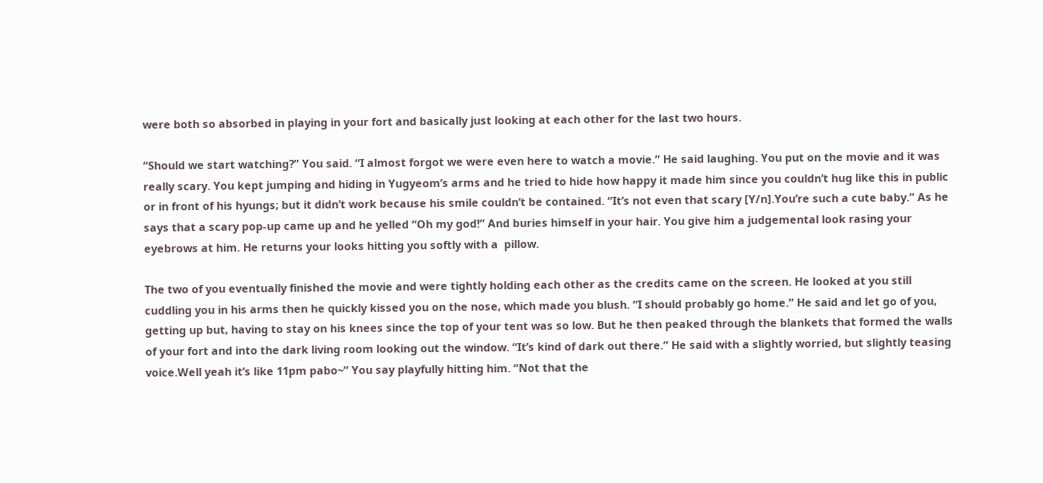were both so absorbed in playing in your fort and basically just looking at each other for the last two hours.

“Should we start watching?” You said. “I almost forgot we were even here to watch a movie.” He said laughing. You put on the movie and it was really scary. You kept jumping and hiding in Yugyeom’s arms and he tried to hide how happy it made him since you couldn’t hug like this in public or in front of his hyungs; but it didn’t work because his smile couldn’t be contained. “It’s not even that scary [Y/n].You’re such a cute baby.” As he says that a scary pop-up came up and he yelled “Oh my god!” And buries himself in your hair. You give him a judgemental look rasing your eyebrows at him. He returns your looks hitting you softly with a  pillow.

The two of you eventually finished the movie and were tightly holding each other as the credits came on the screen. He looked at you still cuddling you in his arms then he quickly kissed you on the nose, which made you blush. “I should probably go home.” He said and let go of you, getting up but, having to stay on his knees since the top of your tent was so low. But he then peaked through the blankets that formed the walls of your fort and into the dark living room looking out the window. “It’s kind of dark out there.” He said with a slightly worried, but slightly teasing voice.Well yeah it’s like 11pm pabo~” You say playfully hitting him. “Not that the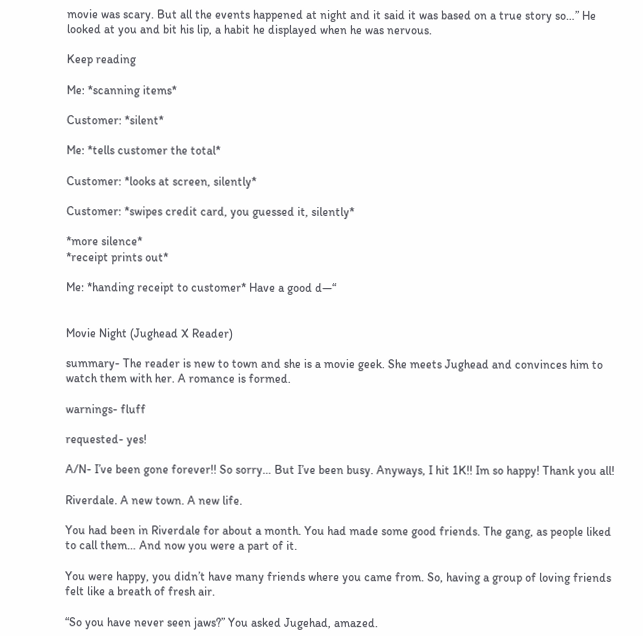movie was scary. But all the events happened at night and it said it was based on a true story so…” He looked at you and bit his lip, a habit he displayed when he was nervous.

Keep reading

Me: *scanning items*

Customer: *silent*

Me: *tells customer the total*

Customer: *looks at screen, silently*

Customer: *swipes credit card, you guessed it, silently*

*more silence*
*receipt prints out*

Me: *handing receipt to customer* Have a good d—“


Movie Night (Jughead X Reader)

summary- The reader is new to town and she is a movie geek. She meets Jughead and convinces him to watch them with her. A romance is formed.

warnings- fluff

requested- yes!

A/N- I’ve been gone forever!! So sorry… But I’ve been busy. Anyways, I hit 1K!! Im so happy! Thank you all!

Riverdale. A new town. A new life.

You had been in Riverdale for about a month. You had made some good friends. The gang, as people liked to call them… And now you were a part of it.

You were happy, you didn’t have many friends where you came from. So, having a group of loving friends felt like a breath of fresh air.

“So you have never seen jaws?” You asked Jugehad, amazed.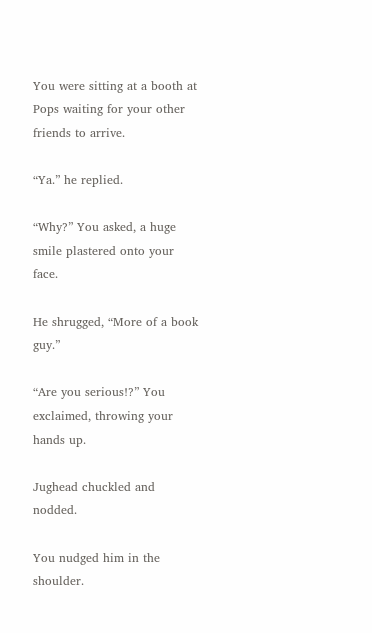You were sitting at a booth at Pops waiting for your other friends to arrive.

“Ya.” he replied.

“Why?” You asked, a huge smile plastered onto your face.

He shrugged, “More of a book guy.”

“Are you serious!?” You exclaimed, throwing your hands up.

Jughead chuckled and nodded.

You nudged him in the shoulder.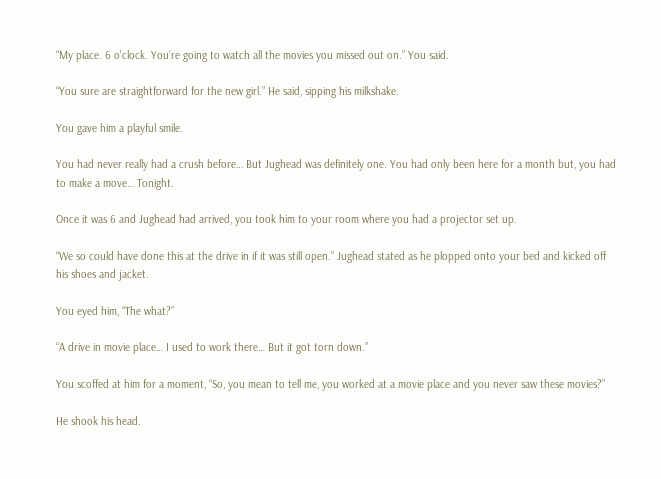“My place. 6 o'clock. You’re going to watch all the movies you missed out on.” You said.

“You sure are straightforward for the new girl.” He said, sipping his milkshake.

You gave him a playful smile.

You had never really had a crush before… But Jughead was definitely one. You had only been here for a month but, you had to make a move… Tonight.

Once it was 6 and Jughead had arrived, you took him to your room where you had a projector set up.

“We so could have done this at the drive in if it was still open.” Jughead stated as he plopped onto your bed and kicked off his shoes and jacket.

You eyed him, “The what?”

“A drive in movie place… I used to work there… But it got torn down.”

You scoffed at him for a moment, “So, you mean to tell me, you worked at a movie place and you never saw these movies?”

He shook his head.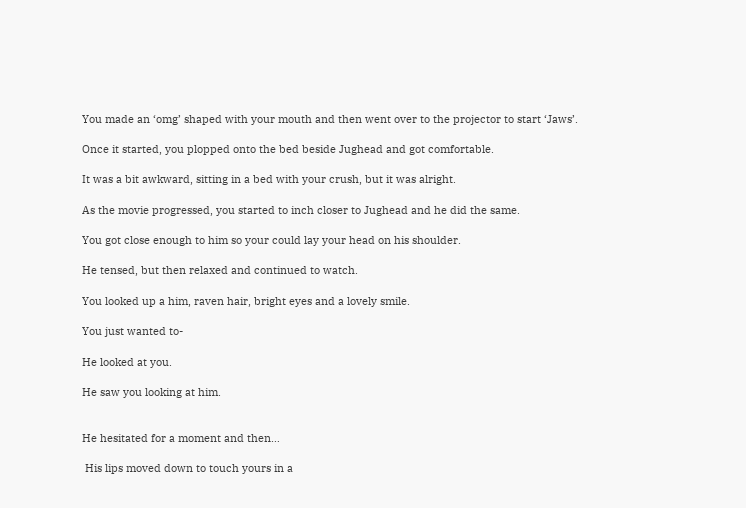You made an ‘omg’ shaped with your mouth and then went over to the projector to start ‘Jaws’.

Once it started, you plopped onto the bed beside Jughead and got comfortable.

It was a bit awkward, sitting in a bed with your crush, but it was alright.

As the movie progressed, you started to inch closer to Jughead and he did the same.

You got close enough to him so your could lay your head on his shoulder.

He tensed, but then relaxed and continued to watch.

You looked up a him, raven hair, bright eyes and a lovely smile.

You just wanted to-

He looked at you.

He saw you looking at him.


He hesitated for a moment and then…

 His lips moved down to touch yours in a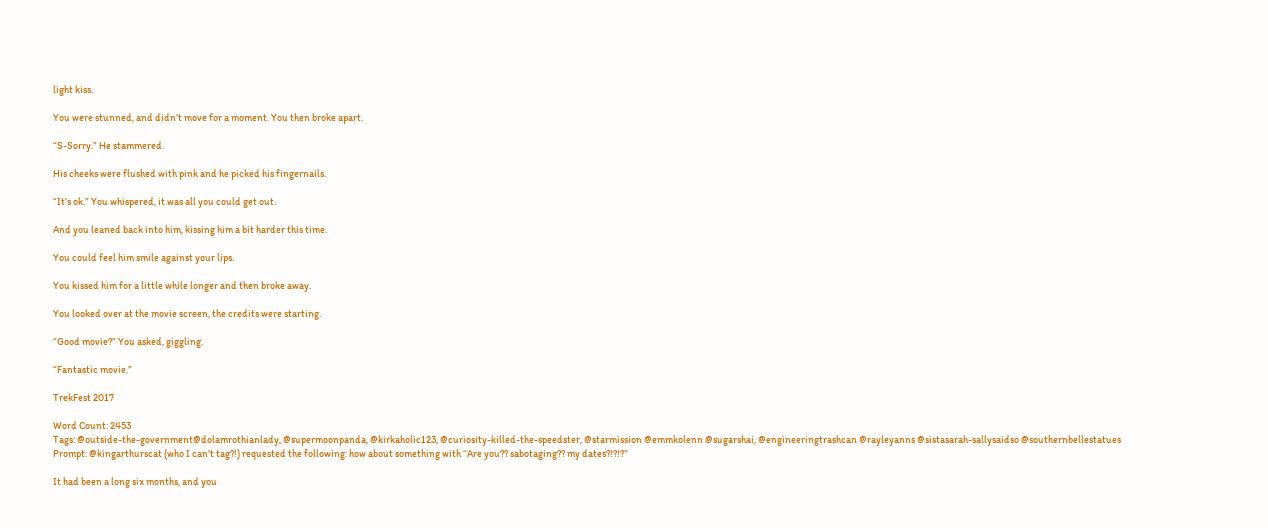light kiss.

You were stunned, and didn’t move for a moment. You then broke apart.

“S-Sorry.” He stammered.

His cheeks were flushed with pink and he picked his fingernails.

“It’s ok.” You whispered, it was all you could get out.

And you leaned back into him, kissing him a bit harder this time.

You could feel him smile against your lips.

You kissed him for a little while longer and then broke away.

You looked over at the movie screen, the credits were starting.

“Good movie?” You asked, giggling.

“Fantastic movie.”

TrekFest 2017

Word Count: 2453
Tags: @outside-the-government@dolamrothianlady, @supermoonpanda, @kirkaholic123, @curiosity-killed-the-speedster, @starmission @emmkolenn @sugarshai, @engineeringtrashcan @rayleyanns @sistasarah-sallysaidso @southernbellestatues
Prompt: @kingarthurscat (who I can’t tag?!) requested the following: how about something with “Are you?? sabotaging?? my dates?!?!?”

It had been a long six months, and you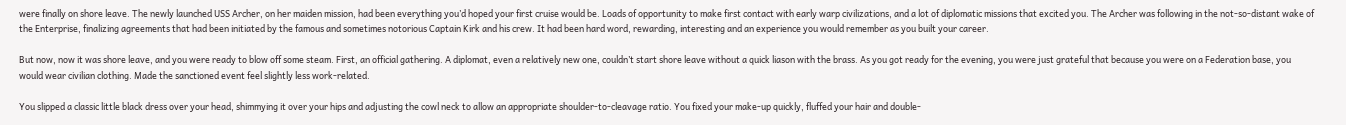were finally on shore leave. The newly launched USS Archer, on her maiden mission, had been everything you’d hoped your first cruise would be. Loads of opportunity to make first contact with early warp civilizations, and a lot of diplomatic missions that excited you. The Archer was following in the not-so-distant wake of the Enterprise, finalizing agreements that had been initiated by the famous and sometimes notorious Captain Kirk and his crew. It had been hard word, rewarding, interesting and an experience you would remember as you built your career.

But now, now it was shore leave, and you were ready to blow off some steam. First, an official gathering. A diplomat, even a relatively new one, couldn’t start shore leave without a quick liason with the brass. As you got ready for the evening, you were just grateful that because you were on a Federation base, you would wear civilian clothing. Made the sanctioned event feel slightly less work-related.

You slipped a classic little black dress over your head, shimmying it over your hips and adjusting the cowl neck to allow an appropriate shoulder-to-cleavage ratio. You fixed your make-up quickly, fluffed your hair and double-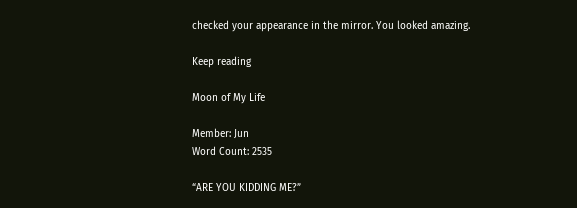checked your appearance in the mirror. You looked amazing.

Keep reading

Moon of My Life

Member: Jun
Word Count: 2535

“ARE YOU KIDDING ME?”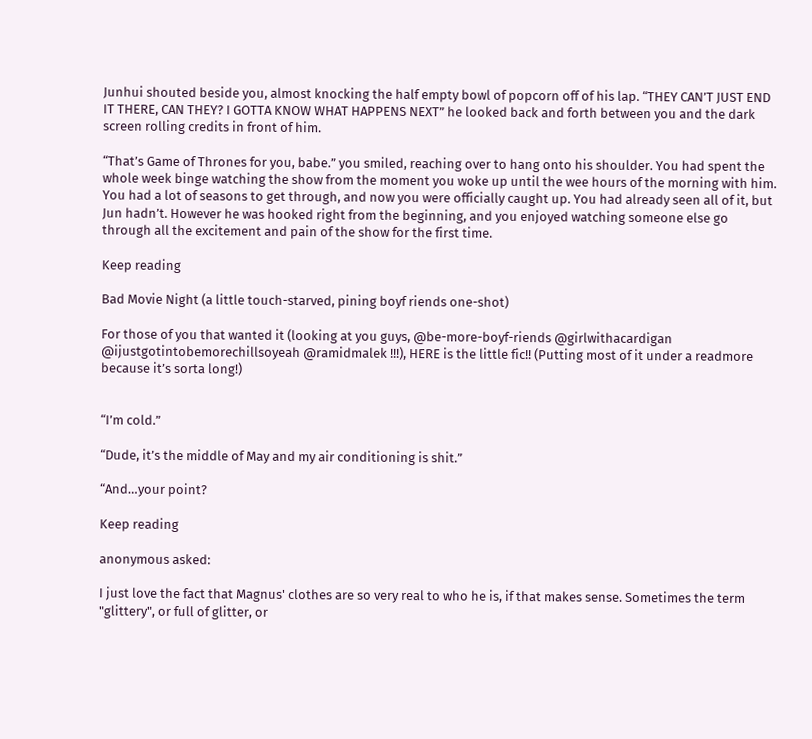Junhui shouted beside you, almost knocking the half empty bowl of popcorn off of his lap. “THEY CAN’T JUST END IT THERE, CAN THEY? I GOTTA KNOW WHAT HAPPENS NEXT” he looked back and forth between you and the dark screen rolling credits in front of him.

“That’s Game of Thrones for you, babe.” you smiled, reaching over to hang onto his shoulder. You had spent the whole week binge watching the show from the moment you woke up until the wee hours of the morning with him. You had a lot of seasons to get through, and now you were officially caught up. You had already seen all of it, but Jun hadn’t. However he was hooked right from the beginning, and you enjoyed watching someone else go through all the excitement and pain of the show for the first time.

Keep reading

Bad Movie Night (a little touch-starved, pining boyf riends one-shot)

For those of you that wanted it (looking at you guys, @be-more-boyf-riends @girlwithacardigan @ijustgotintobemorechillsoyeah @ramidmalek !!!), HERE is the little fic!! (Putting most of it under a readmore because it’s sorta long!)


“I’m cold.”

“Dude, it’s the middle of May and my air conditioning is shit.”

“And…your point?

Keep reading

anonymous asked:

I just love the fact that Magnus' clothes are so very real to who he is, if that makes sense. Sometimes the term "glittery", or full of glitter, or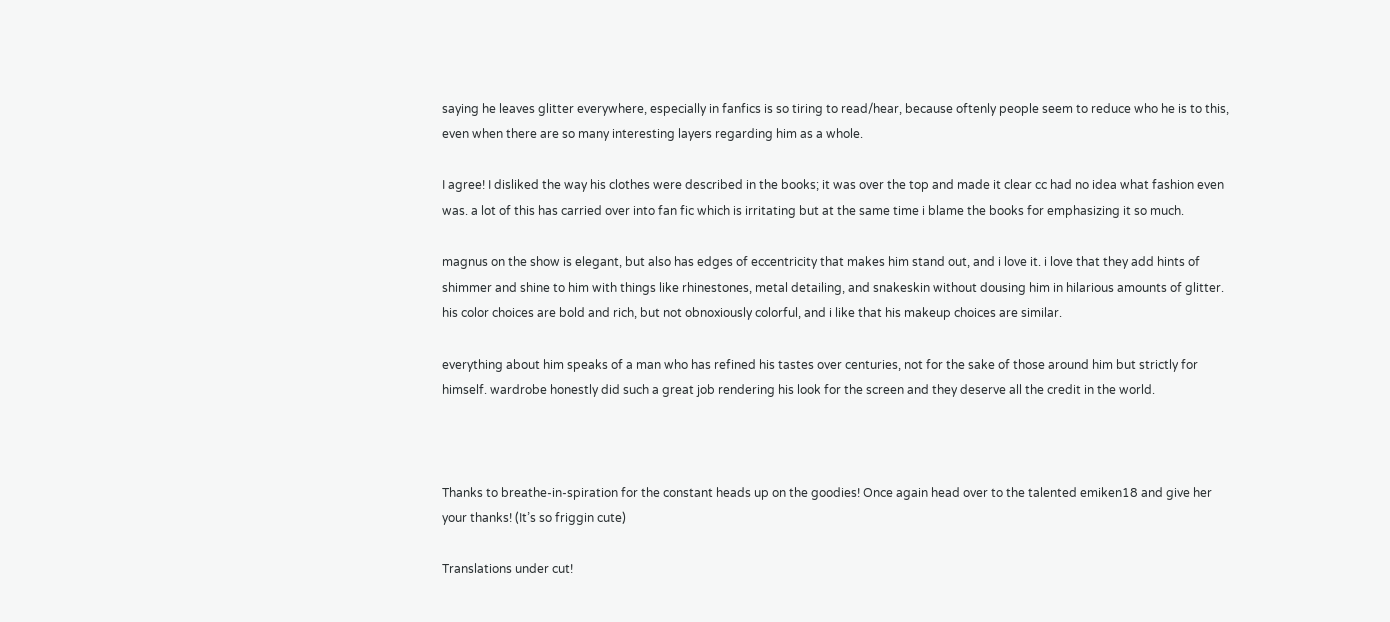saying he leaves glitter everywhere, especially in fanfics is so tiring to read/hear, because oftenly people seem to reduce who he is to this, even when there are so many interesting layers regarding him as a whole.

I agree! I disliked the way his clothes were described in the books; it was over the top and made it clear cc had no idea what fashion even was. a lot of this has carried over into fan fic which is irritating but at the same time i blame the books for emphasizing it so much.

magnus on the show is elegant, but also has edges of eccentricity that makes him stand out, and i love it. i love that they add hints of shimmer and shine to him with things like rhinestones, metal detailing, and snakeskin without dousing him in hilarious amounts of glitter. his color choices are bold and rich, but not obnoxiously colorful, and i like that his makeup choices are similar.

everything about him speaks of a man who has refined his tastes over centuries, not for the sake of those around him but strictly for himself. wardrobe honestly did such a great job rendering his look for the screen and they deserve all the credit in the world.



Thanks to breathe-in-spiration for the constant heads up on the goodies! Once again head over to the talented emiken18 and give her your thanks! (It’s so friggin cute)

Translations under cut!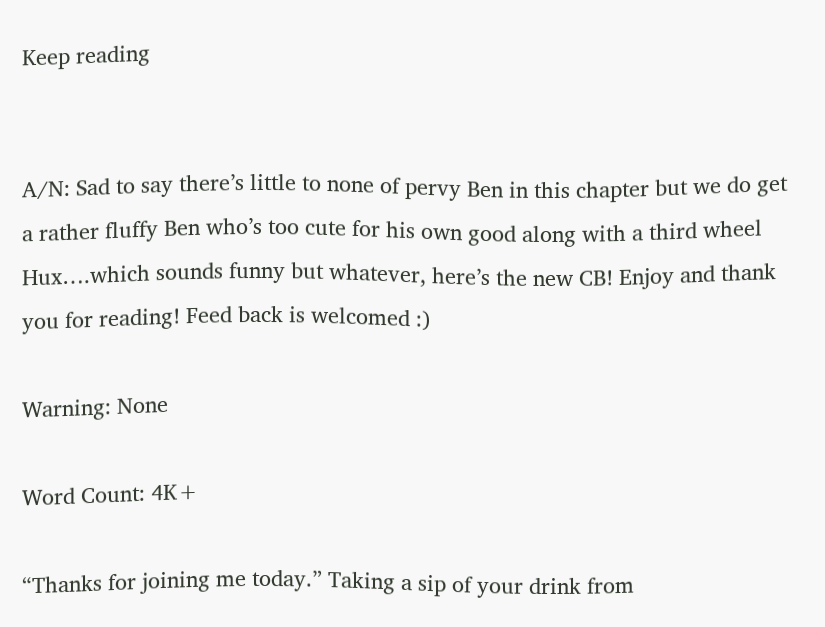Keep reading


A/N: Sad to say there’s little to none of pervy Ben in this chapter but we do get a rather fluffy Ben who’s too cute for his own good along with a third wheel Hux….which sounds funny but whatever, here’s the new CB! Enjoy and thank you for reading! Feed back is welcomed :)

Warning: None

Word Count: 4K+

“Thanks for joining me today.” Taking a sip of your drink from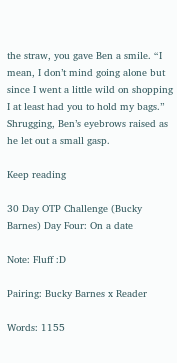the straw, you gave Ben a smile. “I mean, I don’t mind going alone but since I went a little wild on shopping I at least had you to hold my bags.” Shrugging, Ben’s eyebrows raised as he let out a small gasp.

Keep reading

30 Day OTP Challenge (Bucky Barnes) Day Four: On a date

Note: Fluff :D

Pairing: Bucky Barnes x Reader

Words: 1155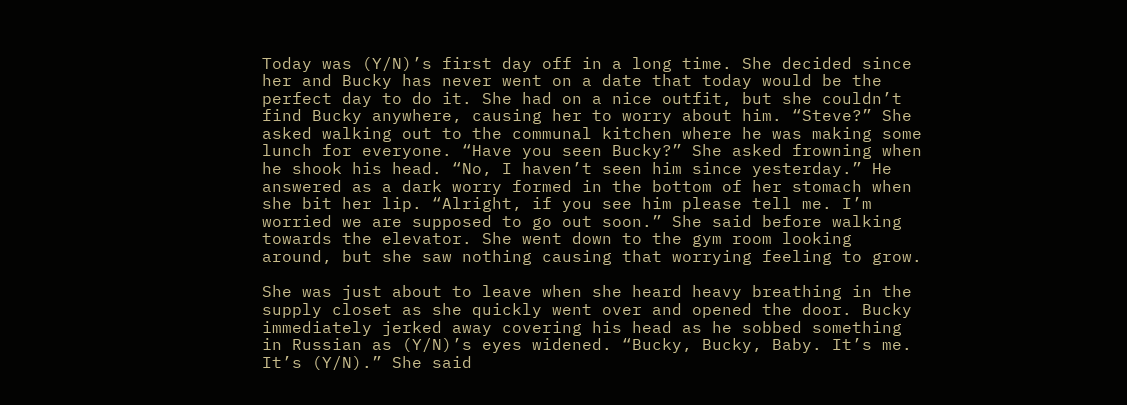Today was (Y/N)’s first day off in a long time. She decided since her and Bucky has never went on a date that today would be the perfect day to do it. She had on a nice outfit, but she couldn’t find Bucky anywhere, causing her to worry about him. “Steve?” She asked walking out to the communal kitchen where he was making some lunch for everyone. “Have you seen Bucky?” She asked frowning when he shook his head. “No, I haven’t seen him since yesterday.” He answered as a dark worry formed in the bottom of her stomach when she bit her lip. “Alright, if you see him please tell me. I’m worried we are supposed to go out soon.” She said before walking towards the elevator. She went down to the gym room looking around, but she saw nothing causing that worrying feeling to grow.

She was just about to leave when she heard heavy breathing in the supply closet as she quickly went over and opened the door. Bucky immediately jerked away covering his head as he sobbed something in Russian as (Y/N)’s eyes widened. “Bucky, Bucky, Baby. It’s me. It’s (Y/N).” She said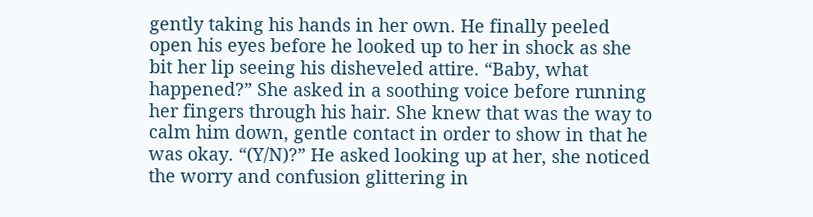gently taking his hands in her own. He finally peeled open his eyes before he looked up to her in shock as she bit her lip seeing his disheveled attire. “Baby, what happened?” She asked in a soothing voice before running her fingers through his hair. She knew that was the way to calm him down, gentle contact in order to show in that he was okay. “(Y/N)?” He asked looking up at her, she noticed the worry and confusion glittering in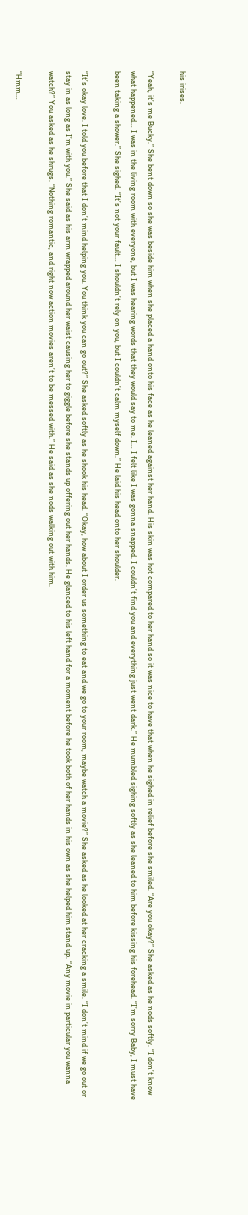his irises.

“Yeah, it’s me Bucky.” She bent down so she was beside him when she placed a hand onto his face as he leaned against her hand. His skin was hot compared to her hand so it was nice to have that when he sighed in relief before she smiled. “Are you okay?” She asked as he nods softly. “I don’t know what happened… I was in the living room with everyone, but I was hearing words that they would say to me. I… I felt like I was gonna snapped. I couldn’t find you and everything just went dark.” He mumbled sighing softly as she leaned to him before kissing his forehead. “I’m sorry Baby, I must have been taking a shower.” She sighed. “It’s not your fault… I shouldn’t rely on you, but I couldn’t calm myself down.” He laid his head onto her shoulder.

“It’s okay love. I told you before that I don’t mind helping you. You think you can go out?” She asked softly as he shook his head. “Okay, how about I order us something to eat and we go to your room, maybe watch a movie?” She asked as he looked at her cracking a smile. “I don’t mind if we go out or stay in as long as I’m with you.” She said as his arm wrapped around her waist causing her to giggle before she stands up offering out her hands. He glanced to his left hand for a moment before he took both of her hands in his own as she helped him stand up. “Any movie in particular you wanna watch?” You asked as he shrugs. “Nothing romantic, and right now action movies aren’t to be messed with.” He said as she nods walking out with him.

“Hmm…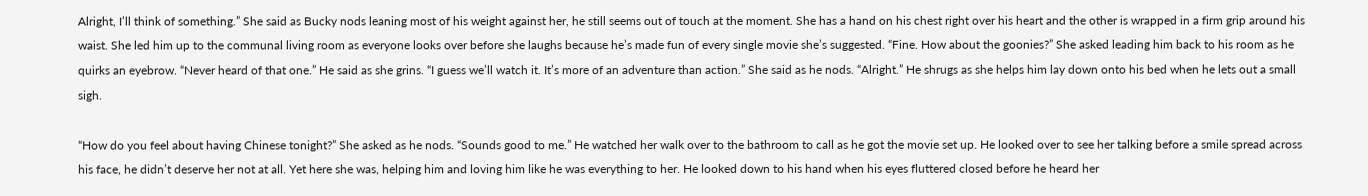Alright, I’ll think of something.” She said as Bucky nods leaning most of his weight against her, he still seems out of touch at the moment. She has a hand on his chest right over his heart and the other is wrapped in a firm grip around his waist. She led him up to the communal living room as everyone looks over before she laughs because he’s made fun of every single movie she’s suggested. “Fine. How about the goonies?” She asked leading him back to his room as he quirks an eyebrow. “Never heard of that one.” He said as she grins. “I guess we’ll watch it. It’s more of an adventure than action.” She said as he nods. “Alright.” He shrugs as she helps him lay down onto his bed when he lets out a small sigh.

“How do you feel about having Chinese tonight?” She asked as he nods. “Sounds good to me.” He watched her walk over to the bathroom to call as he got the movie set up. He looked over to see her talking before a smile spread across his face, he didn’t deserve her not at all. Yet here she was, helping him and loving him like he was everything to her. He looked down to his hand when his eyes fluttered closed before he heard her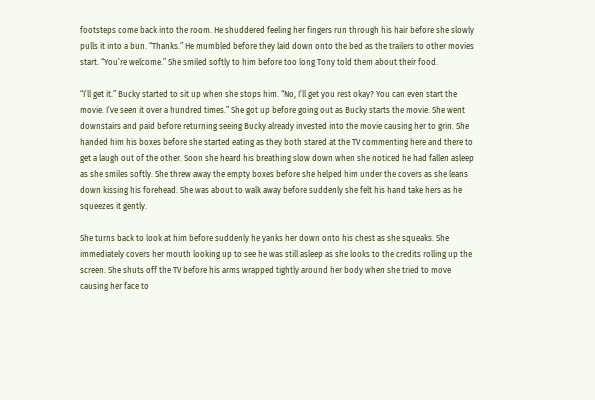footsteps come back into the room. He shuddered feeling her fingers run through his hair before she slowly pulls it into a bun. “Thanks.” He mumbled before they laid down onto the bed as the trailers to other movies start. “You’re welcome.” She smiled softly to him before too long Tony told them about their food.

“I’ll get it.” Bucky started to sit up when she stops him. “No, I’ll get you rest okay? You can even start the movie. I’ve seen it over a hundred times.” She got up before going out as Bucky starts the movie. She went downstairs and paid before returning seeing Bucky already invested into the movie causing her to grin. She handed him his boxes before she started eating as they both stared at the TV commenting here and there to get a laugh out of the other. Soon she heard his breathing slow down when she noticed he had fallen asleep as she smiles softly. She threw away the empty boxes before she helped him under the covers as she leans down kissing his forehead. She was about to walk away before suddenly she felt his hand take hers as he squeezes it gently.

She turns back to look at him before suddenly he yanks her down onto his chest as she squeaks. She immediately covers her mouth looking up to see he was still asleep as she looks to the credits rolling up the screen. She shuts off the TV before his arms wrapped tightly around her body when she tried to move causing her face to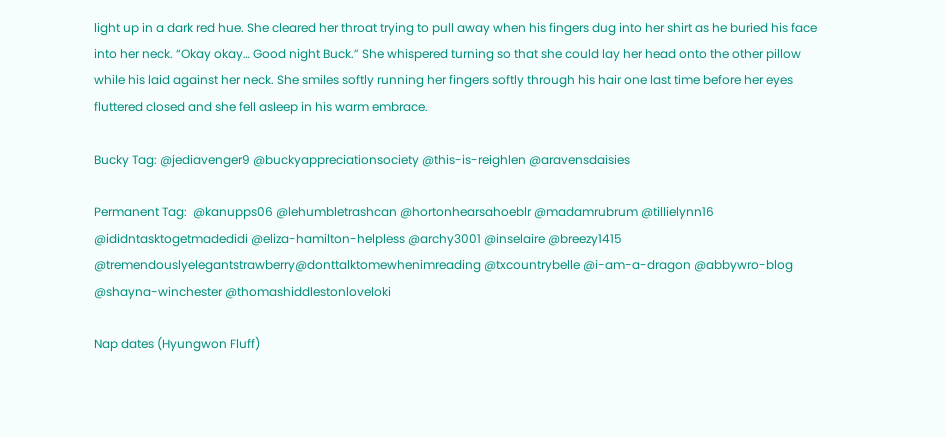light up in a dark red hue. She cleared her throat trying to pull away when his fingers dug into her shirt as he buried his face into her neck. “Okay okay… Good night Buck.” She whispered turning so that she could lay her head onto the other pillow while his laid against her neck. She smiles softly running her fingers softly through his hair one last time before her eyes fluttered closed and she fell asleep in his warm embrace.

Bucky Tag: @jediavenger9 @buckyappreciationsociety @this-is-reighlen @aravensdaisies

Permanent Tag:  @kanupps06 @lehumbletrashcan @hortonhearsahoeblr @madamrubrum @tillielynn16 @ididntasktogetmadedidi @eliza-hamilton-helpless @archy3001 @inselaire @breezy1415 @tremendouslyelegantstrawberry@donttalktomewhenimreading @txcountrybelle @i-am-a-dragon @abbywro-blog @shayna-winchester @thomashiddlestonloveloki

Nap dates (Hyungwon Fluff)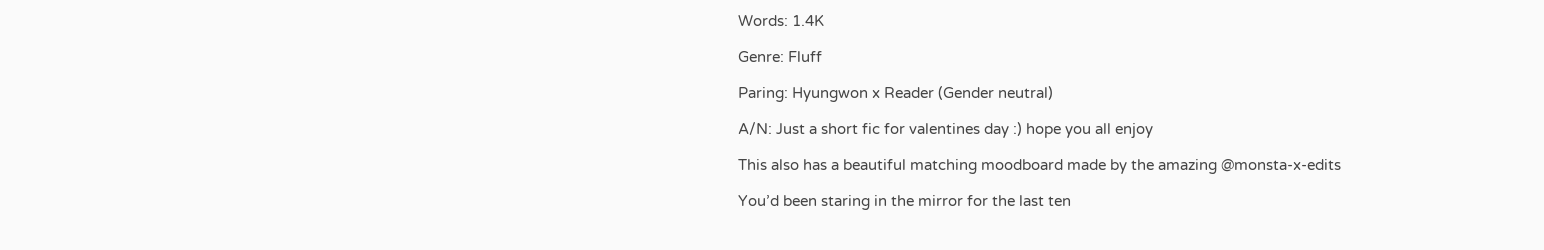Words: 1.4K

Genre: Fluff

Paring: Hyungwon x Reader (Gender neutral)

A/N: Just a short fic for valentines day :) hope you all enjoy

This also has a beautiful matching moodboard made by the amazing @monsta-x-edits

You’d been staring in the mirror for the last ten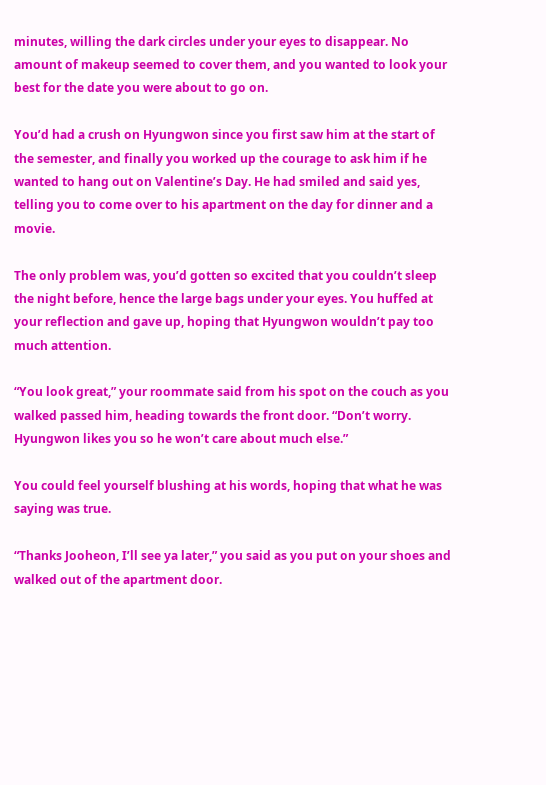minutes, willing the dark circles under your eyes to disappear. No amount of makeup seemed to cover them, and you wanted to look your best for the date you were about to go on.

You’d had a crush on Hyungwon since you first saw him at the start of the semester, and finally you worked up the courage to ask him if he wanted to hang out on Valentine’s Day. He had smiled and said yes, telling you to come over to his apartment on the day for dinner and a movie.

The only problem was, you’d gotten so excited that you couldn’t sleep the night before, hence the large bags under your eyes. You huffed at your reflection and gave up, hoping that Hyungwon wouldn’t pay too much attention.

“You look great,” your roommate said from his spot on the couch as you walked passed him, heading towards the front door. “Don’t worry. Hyungwon likes you so he won’t care about much else.”

You could feel yourself blushing at his words, hoping that what he was saying was true.

“Thanks Jooheon, I’ll see ya later,” you said as you put on your shoes and walked out of the apartment door.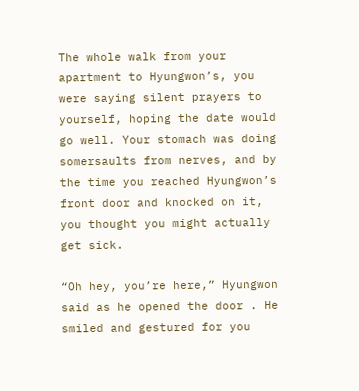The whole walk from your apartment to Hyungwon’s, you were saying silent prayers to yourself, hoping the date would go well. Your stomach was doing somersaults from nerves, and by the time you reached Hyungwon’s front door and knocked on it, you thought you might actually get sick.

“Oh hey, you’re here,” Hyungwon said as he opened the door . He smiled and gestured for you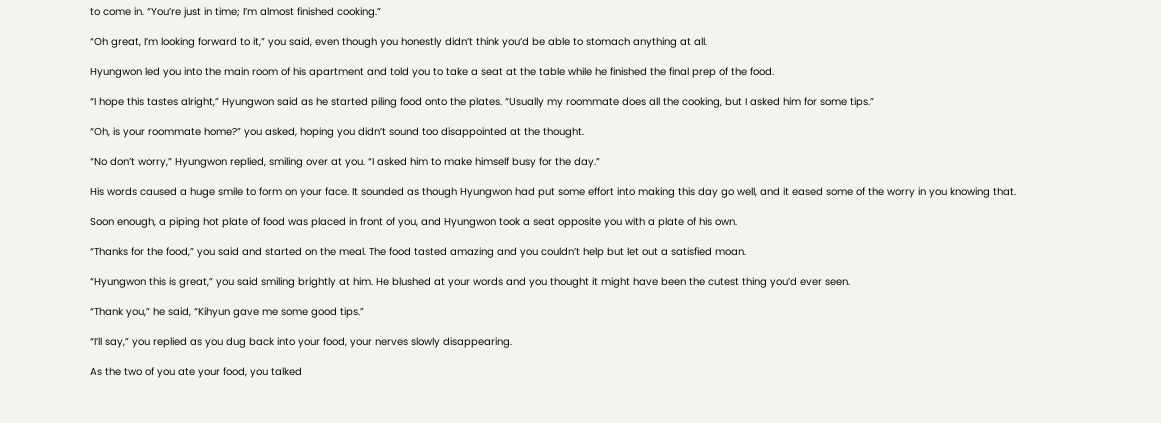to come in. “You’re just in time; I’m almost finished cooking.”

“Oh great, I’m looking forward to it,” you said, even though you honestly didn’t think you’d be able to stomach anything at all.

Hyungwon led you into the main room of his apartment and told you to take a seat at the table while he finished the final prep of the food.

“I hope this tastes alright,” Hyungwon said as he started piling food onto the plates. “Usually my roommate does all the cooking, but I asked him for some tips.”

“Oh, is your roommate home?” you asked, hoping you didn’t sound too disappointed at the thought.

“No don’t worry,” Hyungwon replied, smiling over at you. “I asked him to make himself busy for the day.”

His words caused a huge smile to form on your face. It sounded as though Hyungwon had put some effort into making this day go well, and it eased some of the worry in you knowing that.

Soon enough, a piping hot plate of food was placed in front of you, and Hyungwon took a seat opposite you with a plate of his own.

“Thanks for the food,” you said and started on the meal. The food tasted amazing and you couldn’t help but let out a satisfied moan.

“Hyungwon this is great,” you said smiling brightly at him. He blushed at your words and you thought it might have been the cutest thing you’d ever seen.

“Thank you,” he said, “Kihyun gave me some good tips.”

“I’ll say,” you replied as you dug back into your food, your nerves slowly disappearing.

As the two of you ate your food, you talked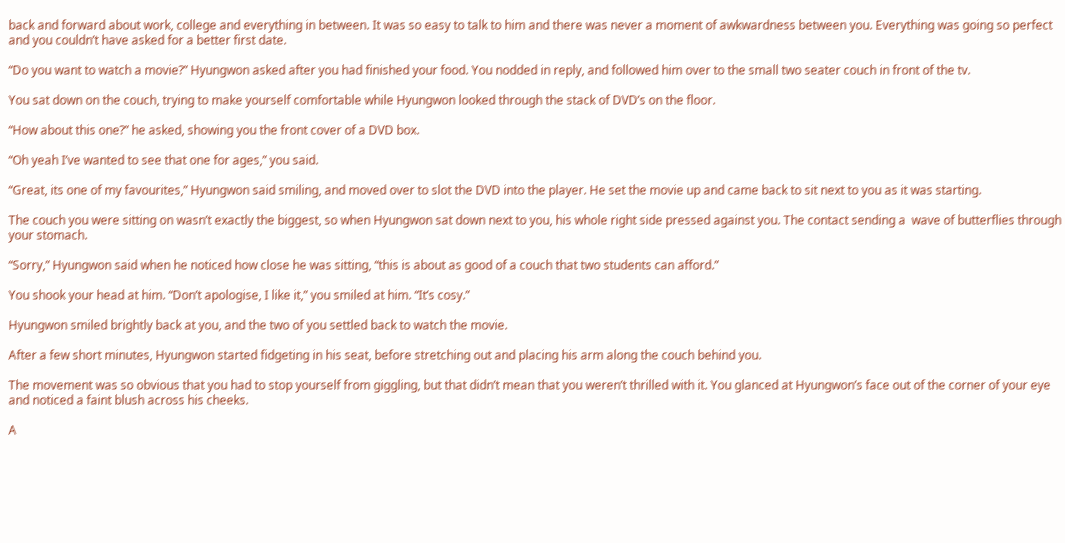back and forward about work, college and everything in between. It was so easy to talk to him and there was never a moment of awkwardness between you. Everything was going so perfect and you couldn’t have asked for a better first date.

“Do you want to watch a movie?” Hyungwon asked after you had finished your food. You nodded in reply, and followed him over to the small two seater couch in front of the tv.

You sat down on the couch, trying to make yourself comfortable while Hyungwon looked through the stack of DVD’s on the floor.

“How about this one?” he asked, showing you the front cover of a DVD box.

“Oh yeah I’ve wanted to see that one for ages,” you said.

“Great, its one of my favourites,” Hyungwon said smiling, and moved over to slot the DVD into the player. He set the movie up and came back to sit next to you as it was starting.

The couch you were sitting on wasn’t exactly the biggest, so when Hyungwon sat down next to you, his whole right side pressed against you. The contact sending a  wave of butterflies through your stomach.

“Sorry,” Hyungwon said when he noticed how close he was sitting, “this is about as good of a couch that two students can afford.”

You shook your head at him. “Don’t apologise, I like it,” you smiled at him. “It’s cosy.”

Hyungwon smiled brightly back at you, and the two of you settled back to watch the movie.

After a few short minutes, Hyungwon started fidgeting in his seat, before stretching out and placing his arm along the couch behind you.

The movement was so obvious that you had to stop yourself from giggling, but that didn’t mean that you weren’t thrilled with it. You glanced at Hyungwon’s face out of the corner of your eye and noticed a faint blush across his cheeks.

A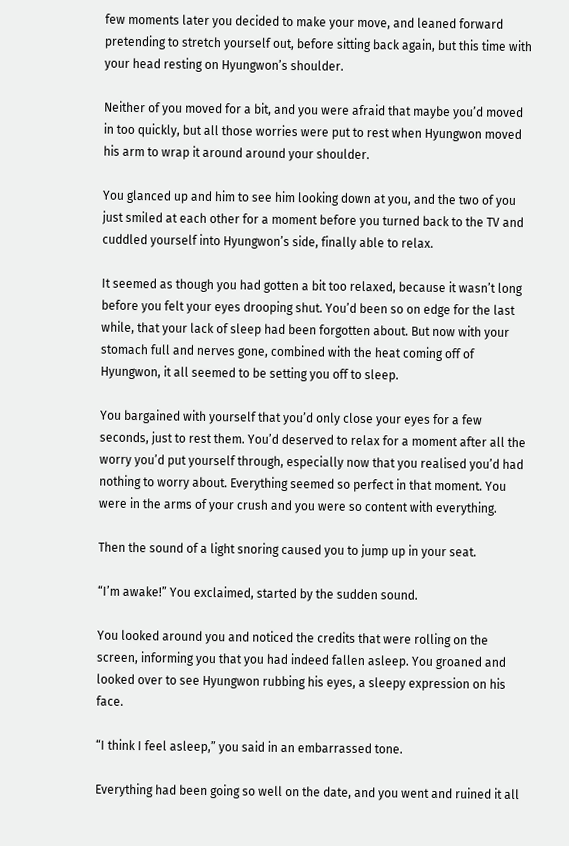few moments later you decided to make your move, and leaned forward pretending to stretch yourself out, before sitting back again, but this time with your head resting on Hyungwon’s shoulder.

Neither of you moved for a bit, and you were afraid that maybe you’d moved in too quickly, but all those worries were put to rest when Hyungwon moved his arm to wrap it around around your shoulder.

You glanced up and him to see him looking down at you, and the two of you just smiled at each other for a moment before you turned back to the TV and cuddled yourself into Hyungwon’s side, finally able to relax.

It seemed as though you had gotten a bit too relaxed, because it wasn’t long before you felt your eyes drooping shut. You’d been so on edge for the last while, that your lack of sleep had been forgotten about. But now with your stomach full and nerves gone, combined with the heat coming off of Hyungwon, it all seemed to be setting you off to sleep.

You bargained with yourself that you’d only close your eyes for a few seconds, just to rest them. You’d deserved to relax for a moment after all the worry you’d put yourself through, especially now that you realised you’d had nothing to worry about. Everything seemed so perfect in that moment. You were in the arms of your crush and you were so content with everything.

Then the sound of a light snoring caused you to jump up in your seat.

“I’m awake!” You exclaimed, started by the sudden sound.

You looked around you and noticed the credits that were rolling on the screen, informing you that you had indeed fallen asleep. You groaned and looked over to see Hyungwon rubbing his eyes, a sleepy expression on his face.

“I think I feel asleep,” you said in an embarrassed tone.

Everything had been going so well on the date, and you went and ruined it all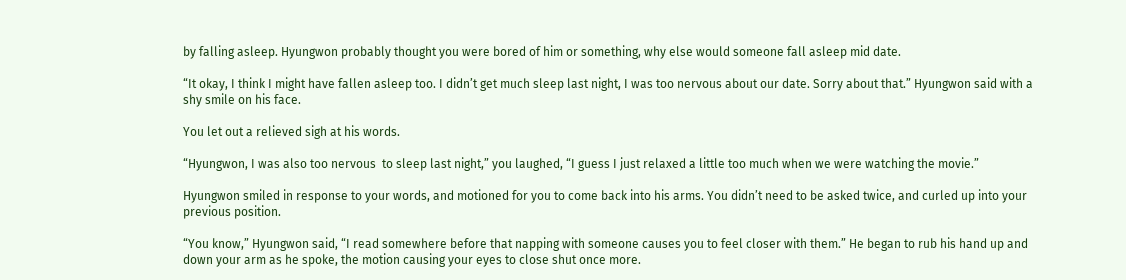by falling asleep. Hyungwon probably thought you were bored of him or something, why else would someone fall asleep mid date.

“It okay, I think I might have fallen asleep too. I didn’t get much sleep last night, I was too nervous about our date. Sorry about that.” Hyungwon said with a shy smile on his face.

You let out a relieved sigh at his words.

“Hyungwon, I was also too nervous  to sleep last night,” you laughed, “I guess I just relaxed a little too much when we were watching the movie.”

Hyungwon smiled in response to your words, and motioned for you to come back into his arms. You didn’t need to be asked twice, and curled up into your previous position.

“You know,” Hyungwon said, “I read somewhere before that napping with someone causes you to feel closer with them.” He began to rub his hand up and down your arm as he spoke, the motion causing your eyes to close shut once more.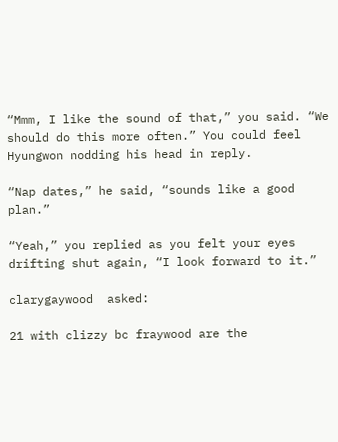“Mmm, I like the sound of that,” you said. “We should do this more often.” You could feel Hyungwon nodding his head in reply.

“Nap dates,” he said, “sounds like a good plan.”

“Yeah,” you replied as you felt your eyes drifting shut again, “I look forward to it.”

clarygaywood  asked:

21 with clizzy bc fraywood are the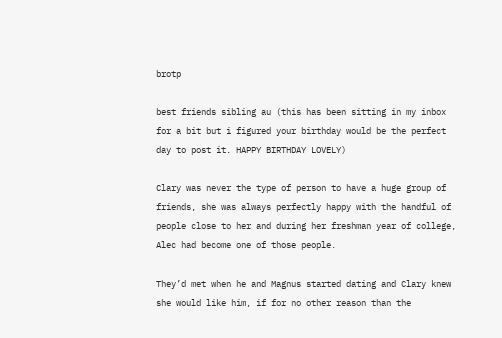brotp

best friends sibling au (this has been sitting in my inbox for a bit but i figured your birthday would be the perfect day to post it. HAPPY BIRTHDAY LOVELY)

Clary was never the type of person to have a huge group of friends, she was always perfectly happy with the handful of people close to her and during her freshman year of college, Alec had become one of those people.

They’d met when he and Magnus started dating and Clary knew she would like him, if for no other reason than the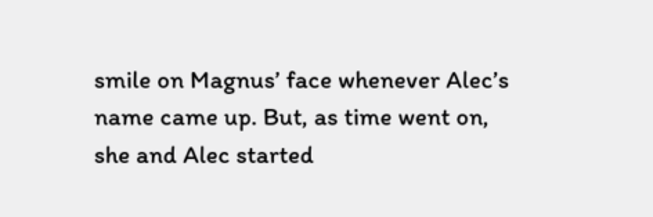smile on Magnus’ face whenever Alec’s name came up. But, as time went on, she and Alec started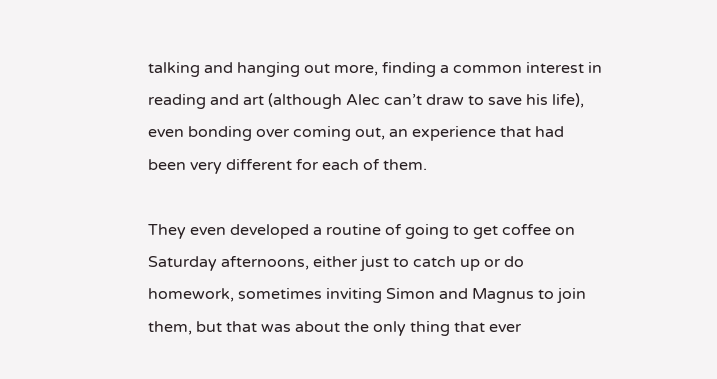talking and hanging out more, finding a common interest in reading and art (although Alec can’t draw to save his life), even bonding over coming out, an experience that had been very different for each of them.

They even developed a routine of going to get coffee on Saturday afternoons, either just to catch up or do homework, sometimes inviting Simon and Magnus to join them, but that was about the only thing that ever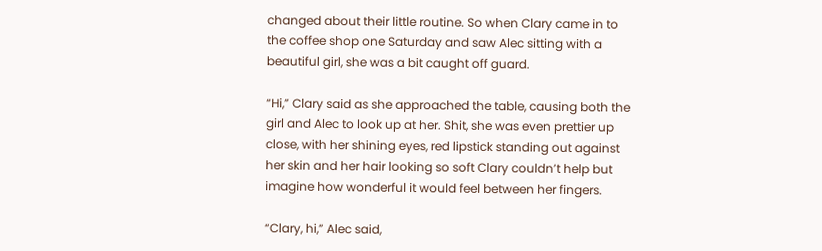changed about their little routine. So when Clary came in to the coffee shop one Saturday and saw Alec sitting with a beautiful girl, she was a bit caught off guard.

“Hi,” Clary said as she approached the table, causing both the girl and Alec to look up at her. Shit, she was even prettier up close, with her shining eyes, red lipstick standing out against her skin and her hair looking so soft Clary couldn’t help but imagine how wonderful it would feel between her fingers.

“Clary, hi,” Alec said,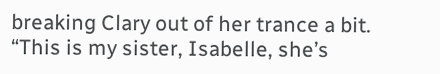breaking Clary out of her trance a bit. “This is my sister, Isabelle, she’s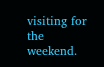visiting for the weekend.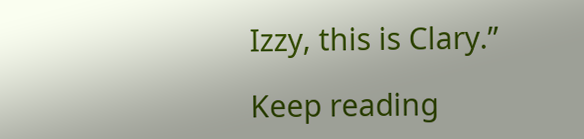Izzy, this is Clary.”

Keep reading